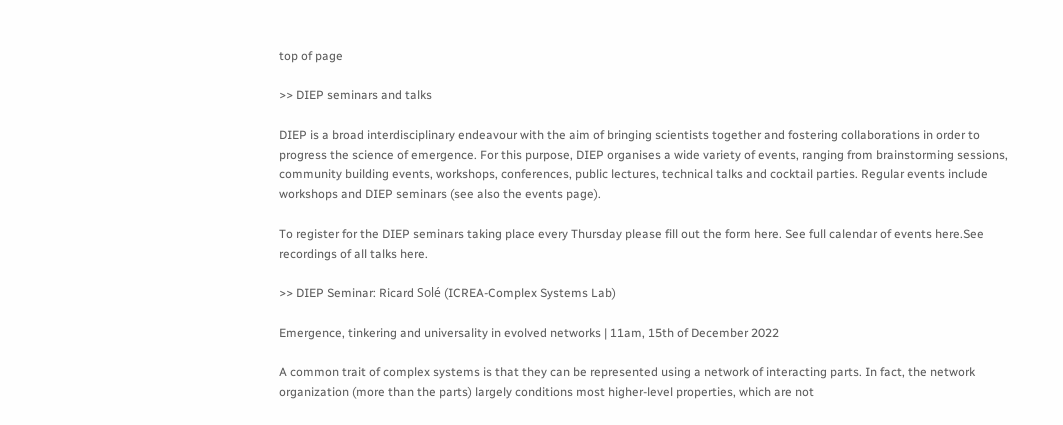top of page

>> DIEP seminars and talks

DIEP is a broad interdisciplinary endeavour with the aim of bringing scientists together and fostering collaborations in order to progress the science of emergence. For this purpose, DIEP organises a wide variety of events, ranging from brainstorming sessions, community building events, workshops, conferences, public lectures, technical talks and cocktail parties. Regular events include workshops and DIEP seminars (see also the events page).

To register for the DIEP seminars taking place every Thursday please fill out the form here. See full calendar of events here.See recordings of all talks here.

>> DIEP Seminar: Ricard Solé (ICREA-Complex Systems Lab)

Emergence, tinkering and universality in evolved networks | 11am, 15th of December 2022

A common trait of complex systems is that they can be represented using a network of interacting parts. In fact, the network organization (more than the parts) largely conditions most higher-level properties, which are not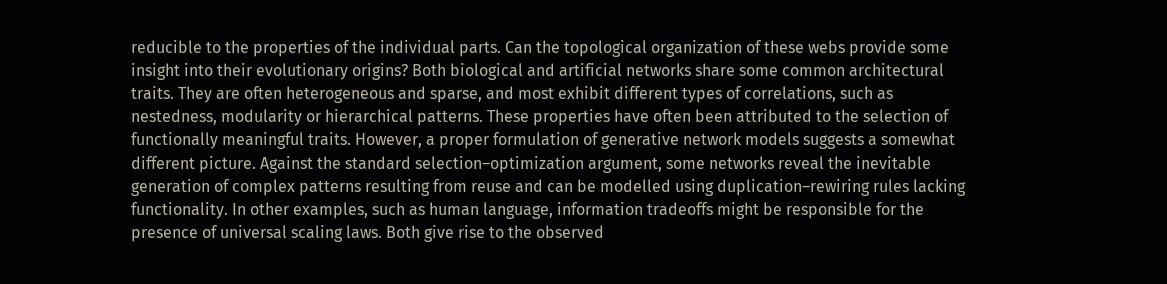reducible to the properties of the individual parts. Can the topological organization of these webs provide some insight into their evolutionary origins? Both biological and artificial networks share some common architectural traits. They are often heterogeneous and sparse, and most exhibit different types of correlations, such as nestedness, modularity or hierarchical patterns. These properties have often been attributed to the selection of functionally meaningful traits. However, a proper formulation of generative network models suggests a somewhat different picture. Against the standard selection–optimization argument, some networks reveal the inevitable generation of complex patterns resulting from reuse and can be modelled using duplication–rewiring rules lacking functionality. In other examples, such as human language, information tradeoffs might be responsible for the presence of universal scaling laws. Both give rise to the observed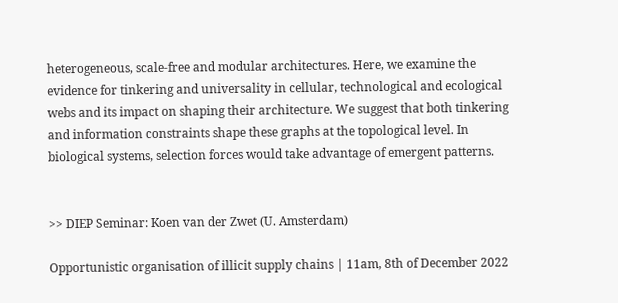heterogeneous, scale-free and modular architectures. Here, we examine the evidence for tinkering and universality in cellular, technological and ecological webs and its impact on shaping their architecture. We suggest that both tinkering and information constraints shape these graphs at the topological level. In biological systems, selection forces would take advantage of emergent patterns.


>> DIEP Seminar: Koen van der Zwet (U. Amsterdam)

Opportunistic organisation of illicit supply chains | 11am, 8th of December 2022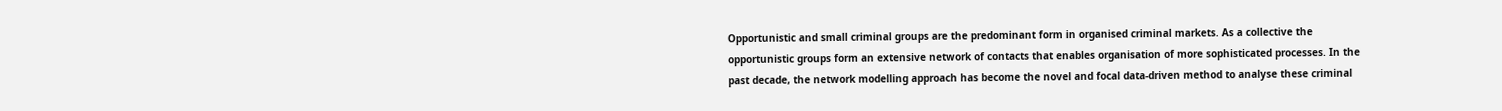Opportunistic and small criminal groups are the predominant form in organised criminal markets. As a collective the opportunistic groups form an extensive network of contacts that enables organisation of more sophisticated processes. In the past decade, the network modelling approach has become the novel and focal data-driven method to analyse these criminal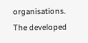organisations. The developed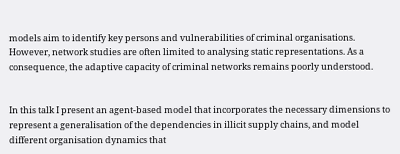models aim to identify key persons and vulnerabilities of criminal organisations. However, network studies are often limited to analysing static representations. As a consequence, the adaptive capacity of criminal networks remains poorly understood.


In this talk I present an agent-based model that incorporates the necessary dimensions to represent a generalisation of the dependencies in illicit supply chains, and model different organisation dynamics that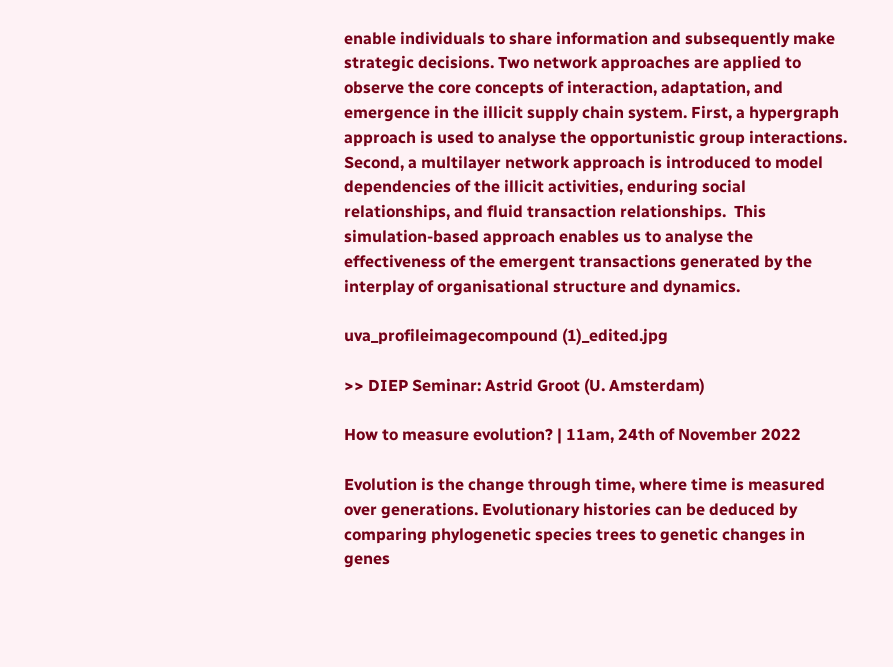enable individuals to share information and subsequently make strategic decisions. Two network approaches are applied to observe the core concepts of interaction, adaptation, and emergence in the illicit supply chain system. First, a hypergraph approach is used to analyse the opportunistic group interactions. Second, a multilayer network approach is introduced to model dependencies of the illicit activities, enduring social relationships, and fluid transaction relationships.  This simulation-based approach enables us to analyse the effectiveness of the emergent transactions generated by the interplay of organisational structure and dynamics.

uva_profileimagecompound (1)_edited.jpg

>> DIEP Seminar: Astrid Groot (U. Amsterdam)

How to measure evolution? | 11am, 24th of November 2022

Evolution is the change through time, where time is measured over generations. Evolutionary histories can be deduced by comparing phylogenetic species trees to genetic changes in genes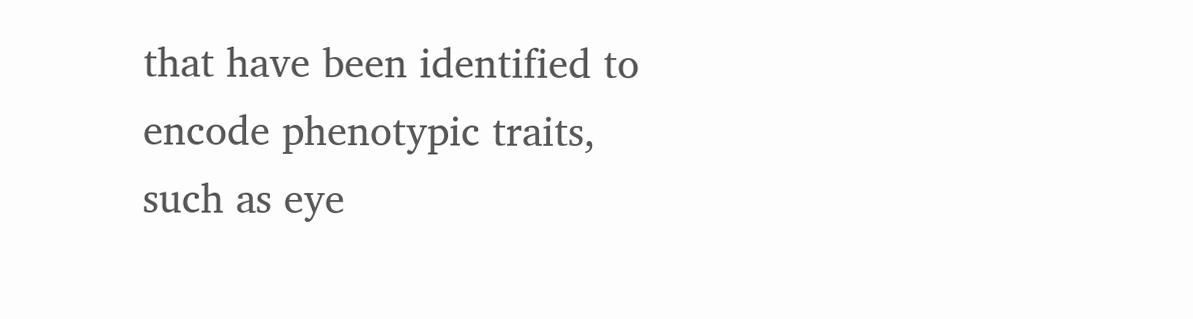that have been identified to encode phenotypic traits, such as eye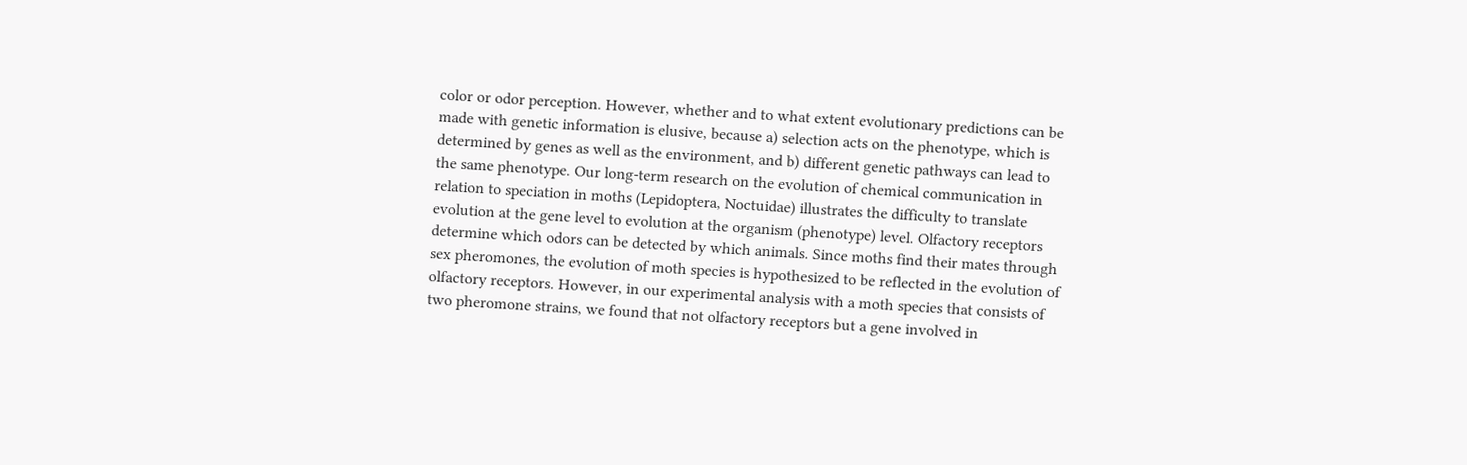color or odor perception. However, whether and to what extent evolutionary predictions can be made with genetic information is elusive, because a) selection acts on the phenotype, which is determined by genes as well as the environment, and b) different genetic pathways can lead to the same phenotype. Our long-term research on the evolution of chemical communication in relation to speciation in moths (Lepidoptera, Noctuidae) illustrates the difficulty to translate evolution at the gene level to evolution at the organism (phenotype) level. Olfactory receptors determine which odors can be detected by which animals. Since moths find their mates through sex pheromones, the evolution of moth species is hypothesized to be reflected in the evolution of olfactory receptors. However, in our experimental analysis with a moth species that consists of two pheromone strains, we found that not olfactory receptors but a gene involved in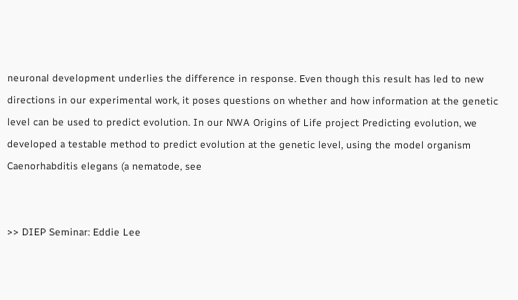neuronal development underlies the difference in response. Even though this result has led to new directions in our experimental work, it poses questions on whether and how information at the genetic level can be used to predict evolution. In our NWA Origins of Life project Predicting evolution, we developed a testable method to predict evolution at the genetic level, using the model organism Caenorhabditis elegans (a nematode, see


>> DIEP Seminar: Eddie Lee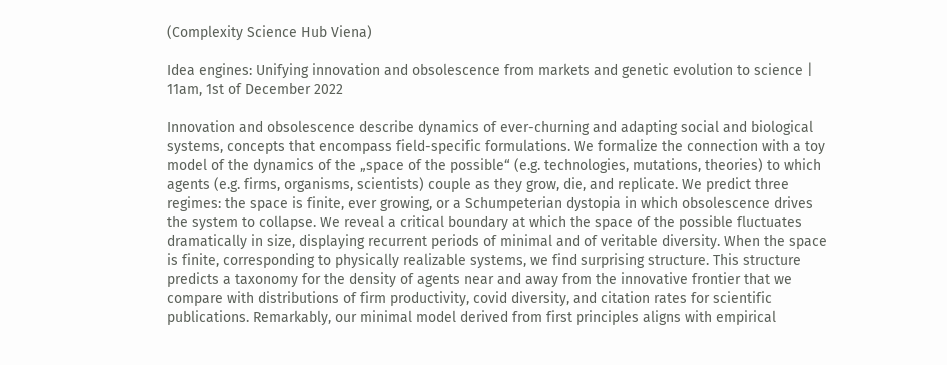(Complexity Science Hub Viena)

Idea engines: Unifying innovation and obsolescence from markets and genetic evolution to science | 11am, 1st of December 2022

Innovation and obsolescence describe dynamics of ever-churning and adapting social and biological systems, concepts that encompass field-specific formulations. We formalize the connection with a toy model of the dynamics of the „space of the possible“ (e.g. technologies, mutations, theories) to which agents (e.g. firms, organisms, scientists) couple as they grow, die, and replicate. We predict three regimes: the space is finite, ever growing, or a Schumpeterian dystopia in which obsolescence drives the system to collapse. We reveal a critical boundary at which the space of the possible fluctuates dramatically in size, displaying recurrent periods of minimal and of veritable diversity. When the space is finite, corresponding to physically realizable systems, we find surprising structure. This structure predicts a taxonomy for the density of agents near and away from the innovative frontier that we compare with distributions of firm productivity, covid diversity, and citation rates for scientific publications. Remarkably, our minimal model derived from first principles aligns with empirical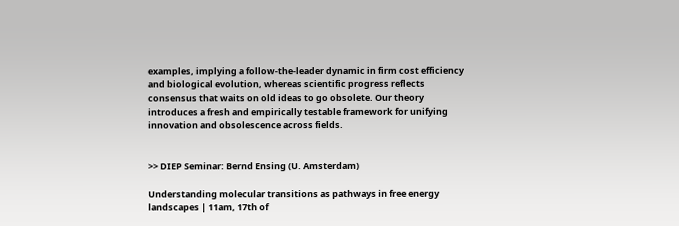examples, implying a follow-the-leader dynamic in firm cost efficiency and biological evolution, whereas scientific progress reflects consensus that waits on old ideas to go obsolete. Our theory introduces a fresh and empirically testable framework for unifying innovation and obsolescence across fields.


>> DIEP Seminar: Bernd Ensing (U. Amsterdam)

Understanding molecular transitions as pathways in free energy landscapes | 11am, 17th of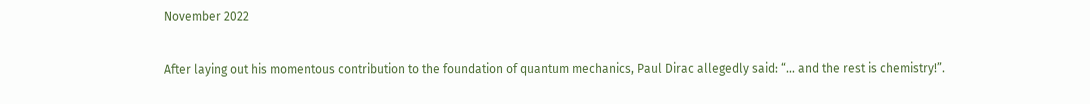November 2022

After laying out his momentous contribution to the foundation of quantum mechanics, Paul Dirac allegedly said: “… and the rest is chemistry!”.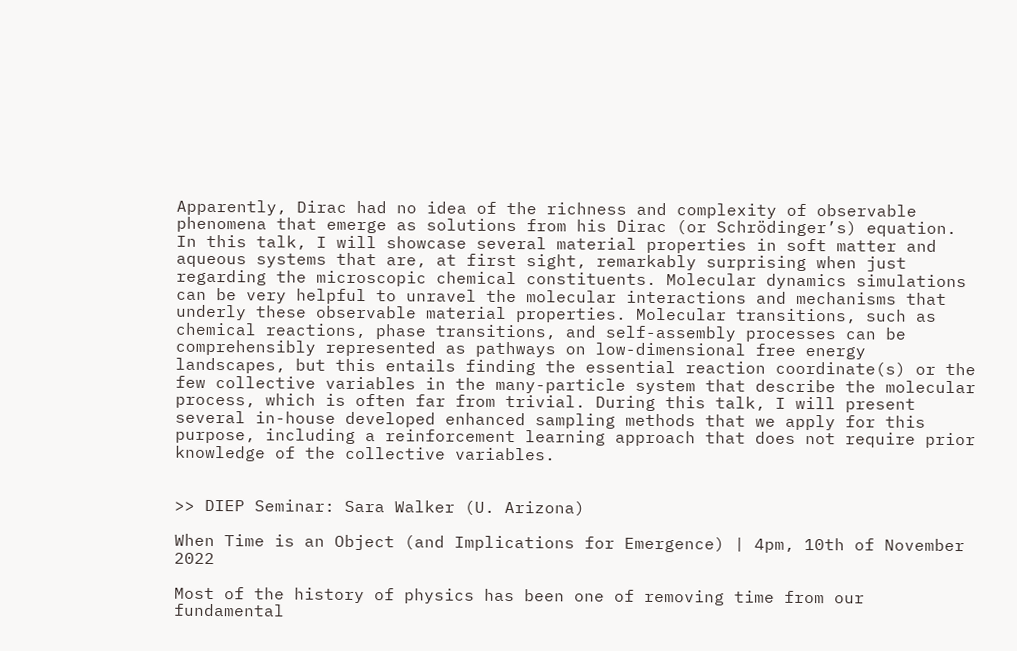Apparently, Dirac had no idea of the richness and complexity of observable phenomena that emerge as solutions from his Dirac (or Schrödinger’s) equation. In this talk, I will showcase several material properties in soft matter and aqueous systems that are, at first sight, remarkably surprising when just regarding the microscopic chemical constituents. Molecular dynamics simulations can be very helpful to unravel the molecular interactions and mechanisms that underly these observable material properties. Molecular transitions, such as chemical reactions, phase transitions, and self-assembly processes can be comprehensibly represented as pathways on low-dimensional free energy landscapes, but this entails finding the essential reaction coordinate(s) or the few collective variables in the many-particle system that describe the molecular process, which is often far from trivial. During this talk, I will present several in-house developed enhanced sampling methods that we apply for this purpose, including a reinforcement learning approach that does not require prior knowledge of the collective variables.


>> DIEP Seminar: Sara Walker (U. Arizona)

When Time is an Object (and Implications for Emergence) | 4pm, 10th of November 2022

Most of the history of physics has been one of removing time from our fundamental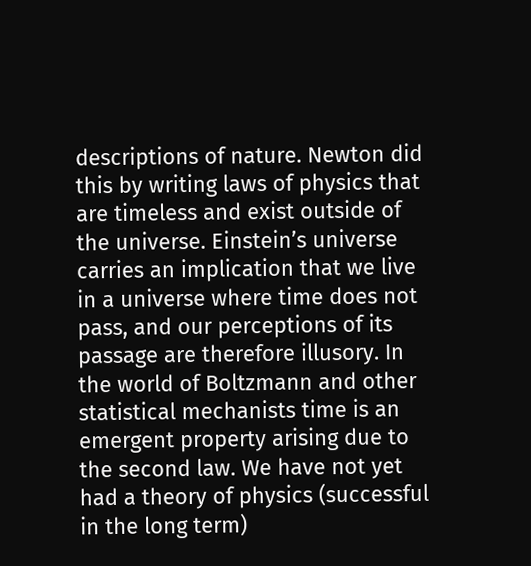descriptions of nature. Newton did this by writing laws of physics that are timeless and exist outside of the universe. Einstein’s universe carries an implication that we live in a universe where time does not pass, and our perceptions of its passage are therefore illusory. In the world of Boltzmann and other statistical mechanists time is an emergent property arising due to the second law. We have not yet had a theory of physics (successful in the long term)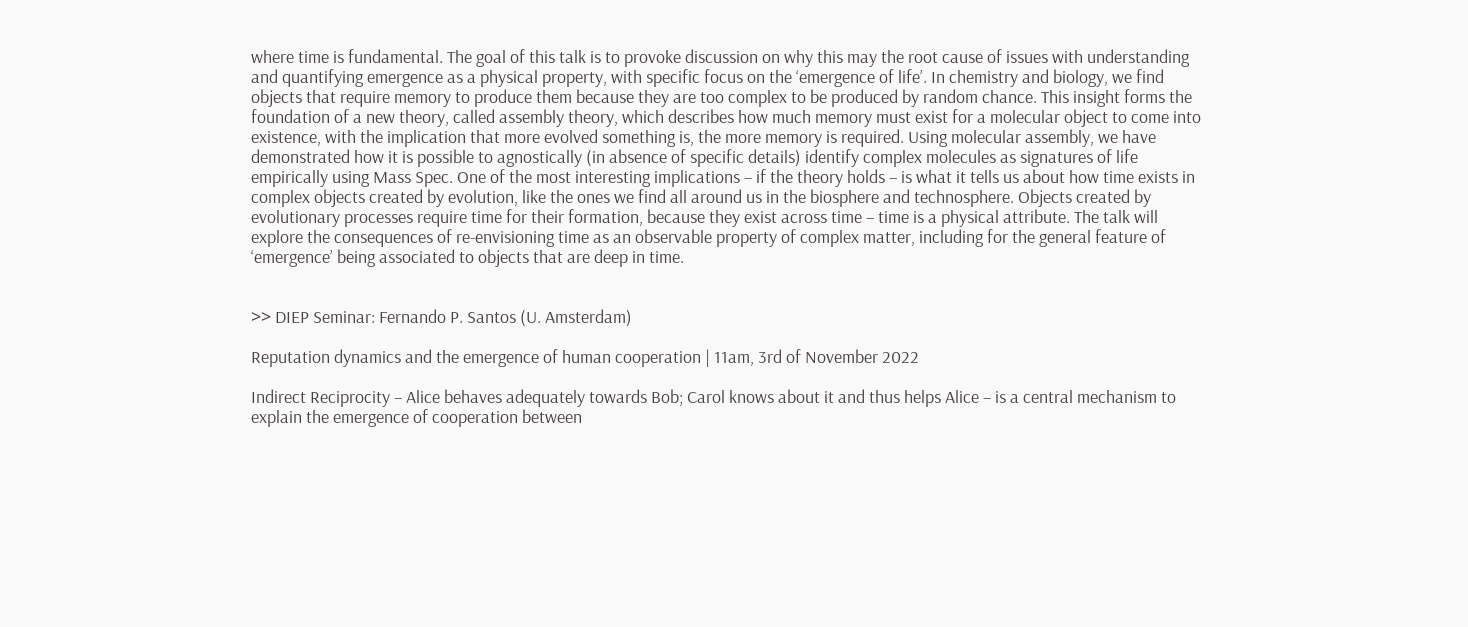where time is fundamental. The goal of this talk is to provoke discussion on why this may the root cause of issues with understanding and quantifying emergence as a physical property, with specific focus on the ‘emergence of life’. In chemistry and biology, we find objects that require memory to produce them because they are too complex to be produced by random chance. This insight forms the foundation of a new theory, called assembly theory, which describes how much memory must exist for a molecular object to come into existence, with the implication that more evolved something is, the more memory is required. Using molecular assembly, we have demonstrated how it is possible to agnostically (in absence of specific details) identify complex molecules as signatures of life empirically using Mass Spec. One of the most interesting implications – if the theory holds – is what it tells us about how time exists in complex objects created by evolution, like the ones we find all around us in the biosphere and technosphere. Objects created by evolutionary processes require time for their formation, because they exist across time – time is a physical attribute. The talk will explore the consequences of re-envisioning time as an observable property of complex matter, including for the general feature of ‘emergence’ being associated to objects that are deep in time.


>> DIEP Seminar: Fernando P. Santos (U. Amsterdam)

Reputation dynamics and the emergence of human cooperation | 11am, 3rd of November 2022

Indirect Reciprocity – Alice behaves adequately towards Bob; Carol knows about it and thus helps Alice – is a central mechanism to explain the emergence of cooperation between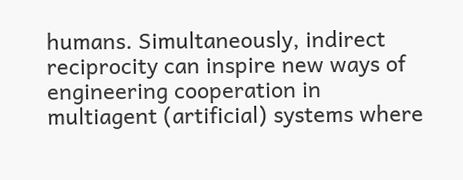humans. Simultaneously, indirect reciprocity can inspire new ways of engineering cooperation in multiagent (artificial) systems where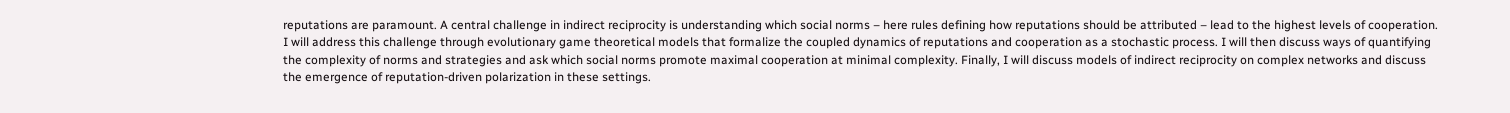reputations are paramount. A central challenge in indirect reciprocity is understanding which social norms – here rules defining how reputations should be attributed – lead to the highest levels of cooperation. I will address this challenge through evolutionary game theoretical models that formalize the coupled dynamics of reputations and cooperation as a stochastic process. I will then discuss ways of quantifying the complexity of norms and strategies and ask which social norms promote maximal cooperation at minimal complexity. Finally, I will discuss models of indirect reciprocity on complex networks and discuss the emergence of reputation-driven polarization in these settings.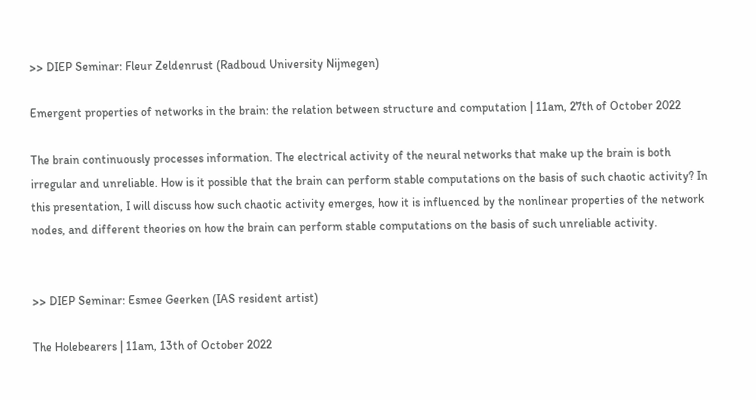>> DIEP Seminar: Fleur Zeldenrust (Radboud University Nijmegen)

Emergent properties of networks in the brain: the relation between structure and computation | 11am, 27th of October 2022

The brain continuously processes information. The electrical activity of the neural networks that make up the brain is both irregular and unreliable. How is it possible that the brain can perform stable computations on the basis of such chaotic activity? In this presentation, I will discuss how such chaotic activity emerges, how it is influenced by the nonlinear properties of the network nodes, and different theories on how the brain can perform stable computations on the basis of such unreliable activity.


>> DIEP Seminar: Esmee Geerken (IAS resident artist)

The Holebearers | 11am, 13th of October 2022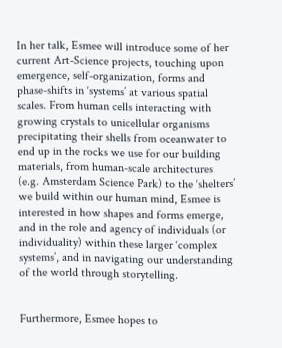In her talk, Esmee will introduce some of her current Art-Science projects, touching upon emergence, self-organization, forms and phase-shifts in ‘systems’ at various spatial scales. From human cells interacting with growing crystals to unicellular organisms precipitating their shells from oceanwater to end up in the rocks we use for our building materials, from human-scale architectures (e.g. Amsterdam Science Park) to the ‘shelters’ we build within our human mind, Esmee is interested in how shapes and forms emerge, and in the role and agency of individuals (or individuality) within these larger ‘complex systems’, and in navigating our understanding of the world through storytelling.


Furthermore, Esmee hopes to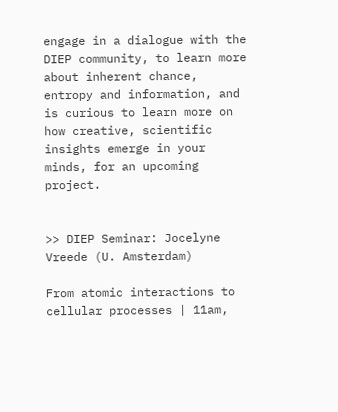engage in a dialogue with the DIEP community, to learn more about inherent chance, entropy and information, and is curious to learn more on how creative, scientific insights emerge in your minds, for an upcoming project.


>> DIEP Seminar: Jocelyne Vreede (U. Amsterdam)

From atomic interactions to cellular processes | 11am,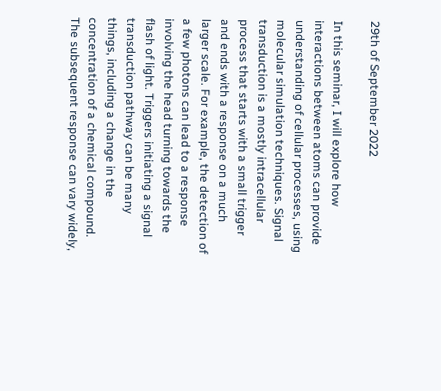29th of September 2022

In this seminar, I will explore how interactions between atoms can provide understanding of cellular processes, using molecular simulation techniques. Signal transduction is a mostly intracellular process that starts with a small trigger and ends with a response on a much larger scale. For example, the detection of a few photons can lead to a response involving the head turning towards the flash of light. Triggers initiating a signal transduction pathway can be many things, including a change in the concentration of a chemical compound. The subsequent response can vary widely,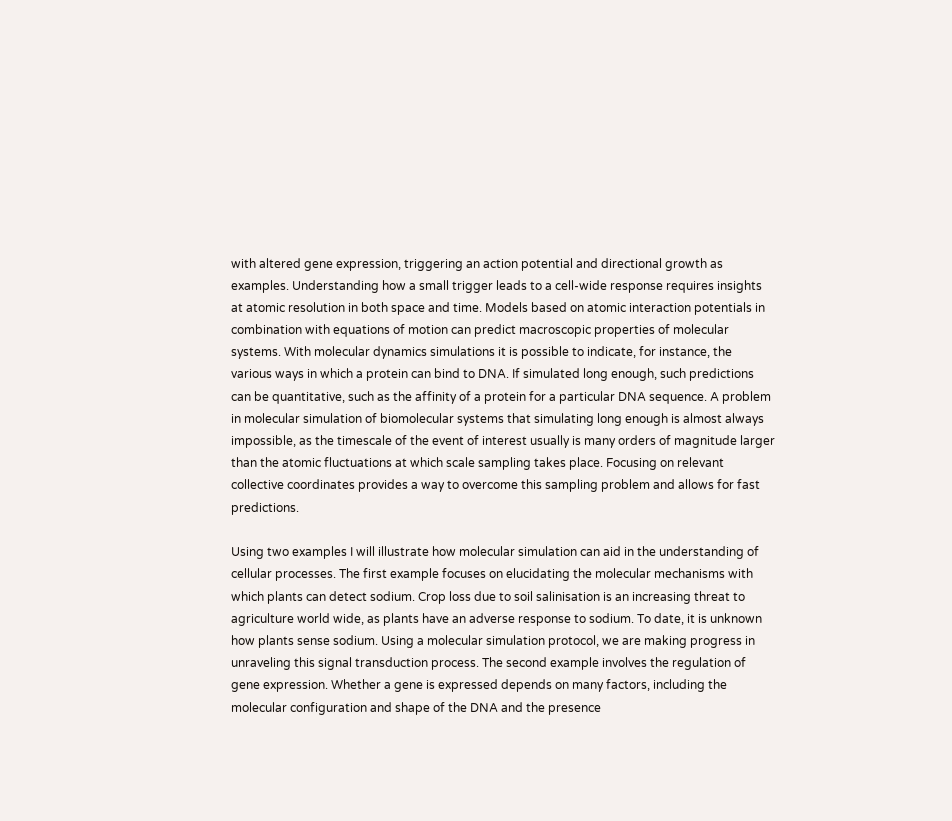with altered gene expression, triggering an action potential and directional growth as examples. Understanding how a small trigger leads to a cell-wide response requires insights at atomic resolution in both space and time. Models based on atomic interaction potentials in combination with equations of motion can predict macroscopic properties of molecular systems. With molecular dynamics simulations it is possible to indicate, for instance, the various ways in which a protein can bind to DNA. If simulated long enough, such predictions can be quantitative, such as the affinity of a protein for a particular DNA sequence. A problem in molecular simulation of biomolecular systems that simulating long enough is almost always impossible, as the timescale of the event of interest usually is many orders of magnitude larger than the atomic fluctuations at which scale sampling takes place. Focusing on relevant collective coordinates provides a way to overcome this sampling problem and allows for fast predictions.

Using two examples I will illustrate how molecular simulation can aid in the understanding of cellular processes. The first example focuses on elucidating the molecular mechanisms with which plants can detect sodium. Crop loss due to soil salinisation is an increasing threat to agriculture world wide, as plants have an adverse response to sodium. To date, it is unknown how plants sense sodium. Using a molecular simulation protocol, we are making progress in unraveling this signal transduction process. The second example involves the regulation of gene expression. Whether a gene is expressed depends on many factors, including the molecular configuration and shape of the DNA and the presence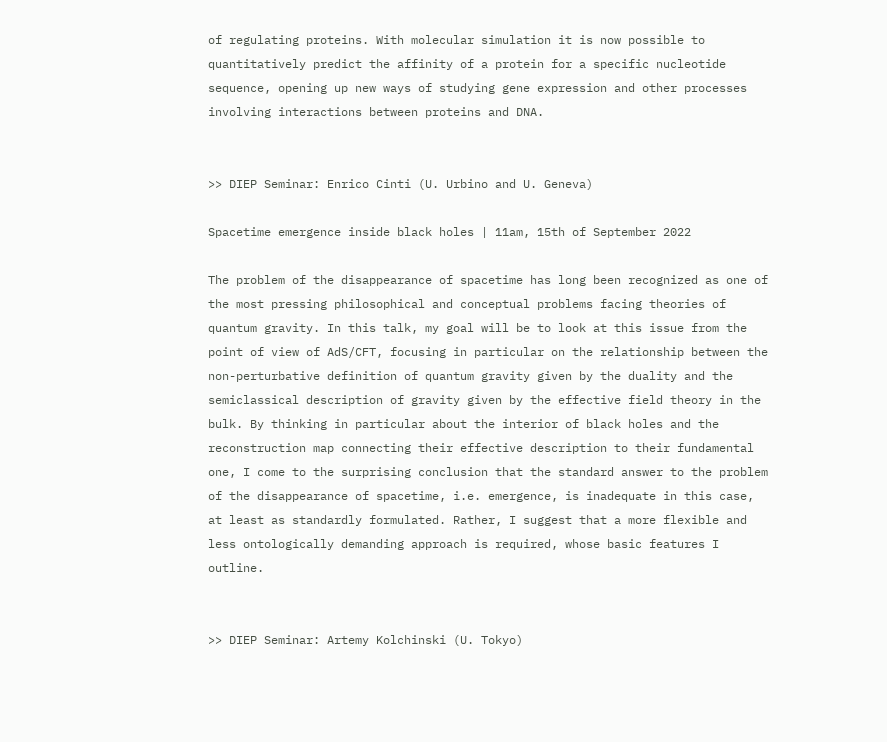of regulating proteins. With molecular simulation it is now possible to quantitatively predict the affinity of a protein for a specific nucleotide sequence, opening up new ways of studying gene expression and other processes involving interactions between proteins and DNA.


>> DIEP Seminar: Enrico Cinti (U. Urbino and U. Geneva)

Spacetime emergence inside black holes | 11am, 15th of September 2022

The problem of the disappearance of spacetime has long been recognized as one of the most pressing philosophical and conceptual problems facing theories of quantum gravity. In this talk, my goal will be to look at this issue from the point of view of AdS/CFT, focusing in particular on the relationship between the non-perturbative definition of quantum gravity given by the duality and the semiclassical description of gravity given by the effective field theory in the bulk. By thinking in particular about the interior of black holes and the reconstruction map connecting their effective description to their fundamental one, I come to the surprising conclusion that the standard answer to the problem of the disappearance of spacetime, i.e. emergence, is inadequate in this case, at least as standardly formulated. Rather, I suggest that a more flexible and less ontologically demanding approach is required, whose basic features I outline.


>> DIEP Seminar: Artemy Kolchinski (U. Tokyo)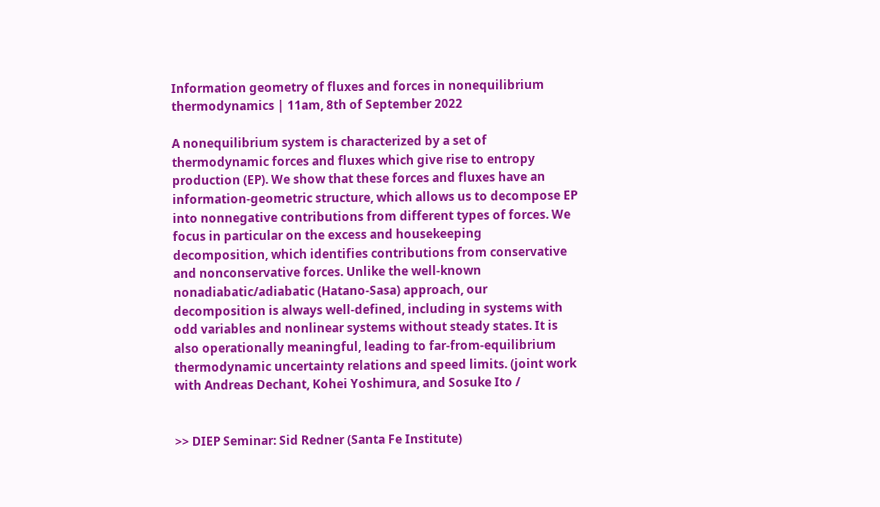Information geometry of fluxes and forces in nonequilibrium thermodynamics | 11am, 8th of September 2022

A nonequilibrium system is characterized by a set of thermodynamic forces and fluxes which give rise to entropy production (EP). We show that these forces and fluxes have an information-geometric structure, which allows us to decompose EP into nonnegative contributions from different types of forces. We focus in particular on the excess and housekeeping decomposition, which identifies contributions from conservative and nonconservative forces. Unlike the well-known nonadiabatic/adiabatic (Hatano-Sasa) approach, our decomposition is always well-defined, including in systems with odd variables and nonlinear systems without steady states. It is also operationally meaningful, leading to far-from-equilibrium thermodynamic uncertainty relations and speed limits. (joint work with Andreas Dechant, Kohei Yoshimura, and Sosuke Ito /


>> DIEP Seminar: Sid Redner (Santa Fe Institute)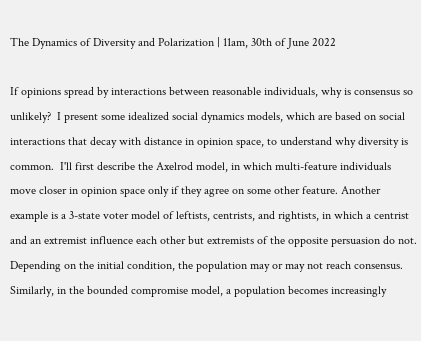The Dynamics of Diversity and Polarization | 11am, 30th of June 2022

If opinions spread by interactions between reasonable individuals, why is consensus so unlikely?  I present some idealized social dynamics models, which are based on social interactions that decay with distance in opinion space, to understand why diversity is common.  I'll first describe the Axelrod model, in which multi-feature individuals move closer in opinion space only if they agree on some other feature. Another example is a 3-state voter model of leftists, centrists, and rightists, in which a centrist and an extremist influence each other but extremists of the opposite persuasion do not.  Depending on the initial condition, the population may or may not reach consensus.  Similarly, in the bounded compromise model, a population becomes increasingly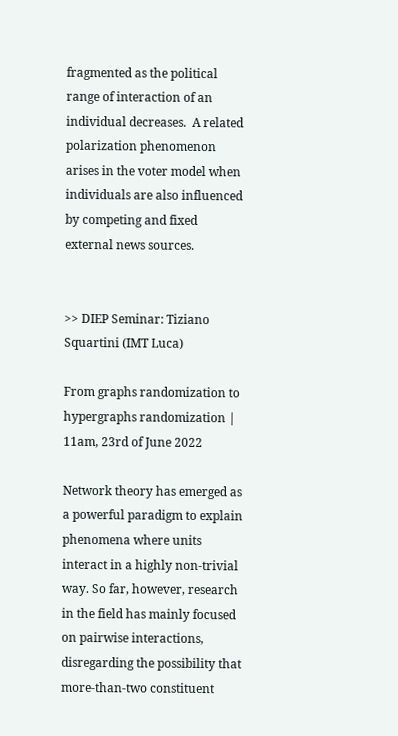fragmented as the political range of interaction of an individual decreases.  A related polarization phenomenon arises in the voter model when individuals are also influenced by competing and fixed external news sources.


>> DIEP Seminar: Tiziano Squartini (IMT Luca)

From graphs randomization to hypergraphs randomization | 11am, 23rd of June 2022

Network theory has emerged as a powerful paradigm to explain phenomena where units interact in a highly non-trivial way. So far, however, research in the field has mainly focused on pairwise interactions, disregarding the possibility that more-than-two constituent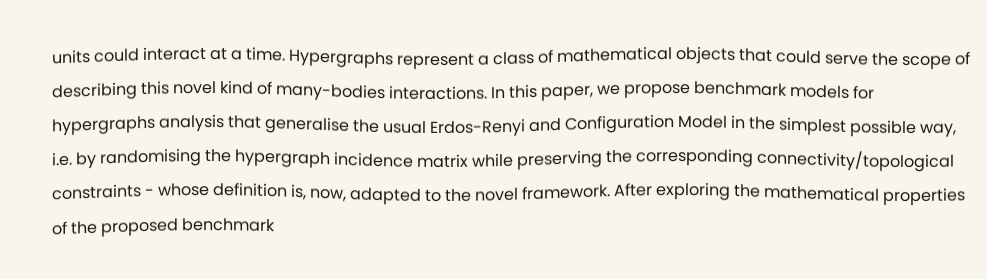units could interact at a time. Hypergraphs represent a class of mathematical objects that could serve the scope of describing this novel kind of many-bodies interactions. In this paper, we propose benchmark models for hypergraphs analysis that generalise the usual Erdos-Renyi and Configuration Model in the simplest possible way, i.e. by randomising the hypergraph incidence matrix while preserving the corresponding connectivity/topological constraints - whose definition is, now, adapted to the novel framework. After exploring the mathematical properties of the proposed benchmark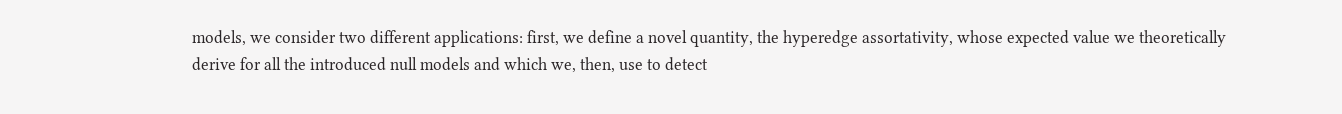models, we consider two different applications: first, we define a novel quantity, the hyperedge assortativity, whose expected value we theoretically derive for all the introduced null models and which we, then, use to detect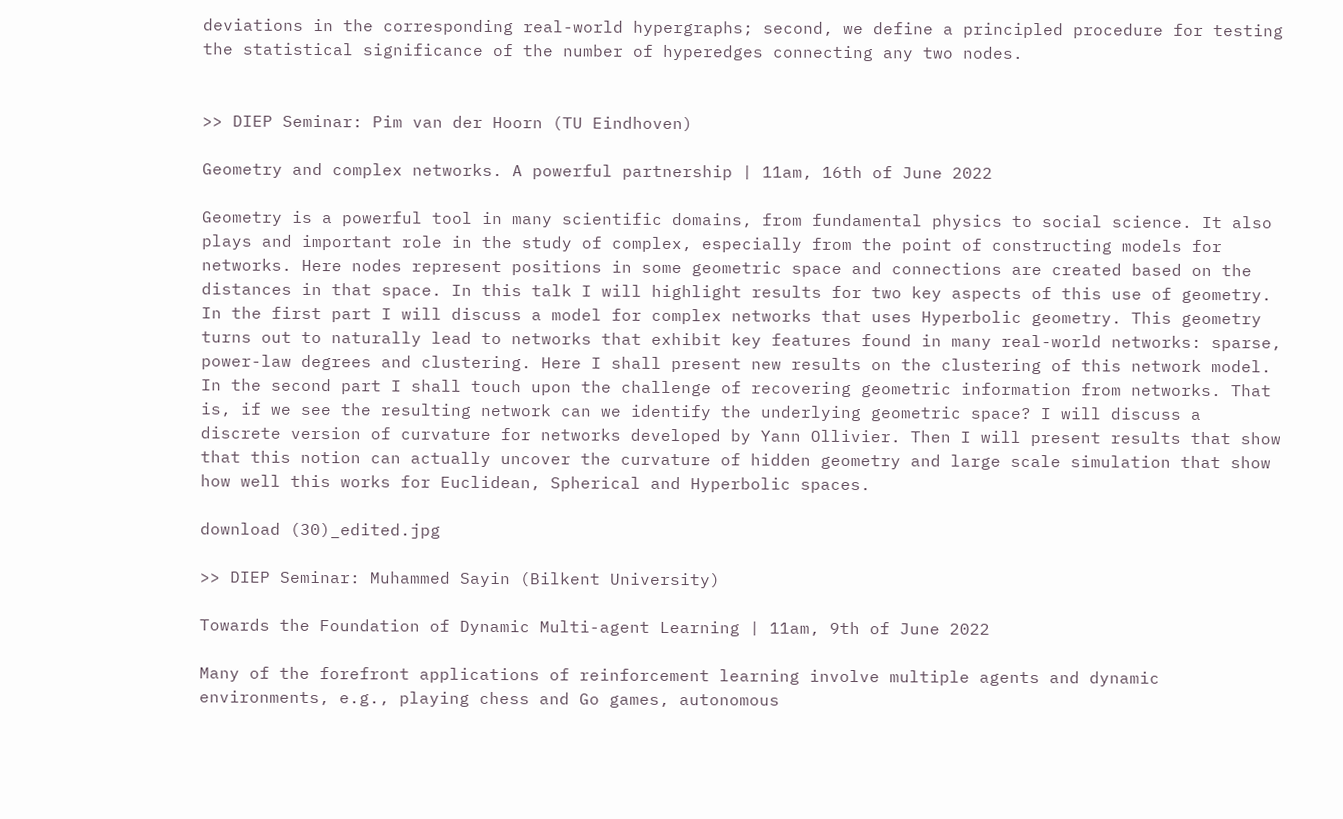deviations in the corresponding real-world hypergraphs; second, we define a principled procedure for testing the statistical significance of the number of hyperedges connecting any two nodes.


>> DIEP Seminar: Pim van der Hoorn (TU Eindhoven)

Geometry and complex networks. A powerful partnership | 11am, 16th of June 2022

Geometry is a powerful tool in many scientific domains, from fundamental physics to social science. It also plays and important role in the study of complex, especially from the point of constructing models for networks. Here nodes represent positions in some geometric space and connections are created based on the distances in that space. In this talk I will highlight results for two key aspects of this use of geometry. In the first part I will discuss a model for complex networks that uses Hyperbolic geometry. This geometry turns out to naturally lead to networks that exhibit key features found in many real-world networks: sparse, power-law degrees and clustering. Here I shall present new results on the clustering of this network model. In the second part I shall touch upon the challenge of recovering geometric information from networks. That is, if we see the resulting network can we identify the underlying geometric space? I will discuss a discrete version of curvature for networks developed by Yann Ollivier. Then I will present results that show that this notion can actually uncover the curvature of hidden geometry and large scale simulation that show how well this works for Euclidean, Spherical and Hyperbolic spaces.

download (30)_edited.jpg

>> DIEP Seminar: Muhammed Sayin (Bilkent University)

Towards the Foundation of Dynamic Multi-agent Learning | 11am, 9th of June 2022

Many of the forefront applications of reinforcement learning involve multiple agents and dynamic environments, e.g., playing chess and Go games, autonomous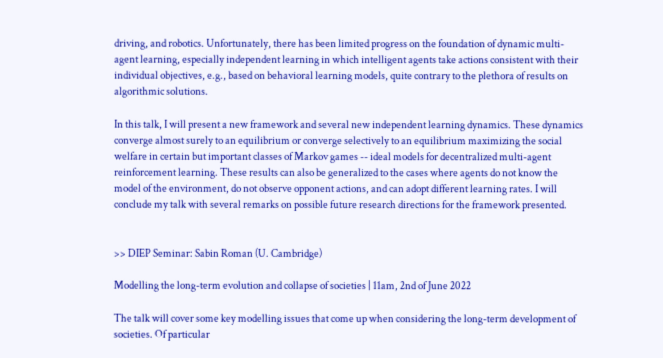driving, and robotics. Unfortunately, there has been limited progress on the foundation of dynamic multi-agent learning, especially independent learning in which intelligent agents take actions consistent with their individual objectives, e.g., based on behavioral learning models, quite contrary to the plethora of results on algorithmic solutions.

In this talk, I will present a new framework and several new independent learning dynamics. These dynamics converge almost surely to an equilibrium or converge selectively to an equilibrium maximizing the social welfare in certain but important classes of Markov games -- ideal models for decentralized multi-agent reinforcement learning. These results can also be generalized to the cases where agents do not know the model of the environment, do not observe opponent actions, and can adopt different learning rates. I will conclude my talk with several remarks on possible future research directions for the framework presented.


>> DIEP Seminar: Sabin Roman (U. Cambridge)

Modelling the long-term evolution and collapse of societies | 11am, 2nd of June 2022

The talk will cover some key modelling issues that come up when considering the long-term development of societies. Of particular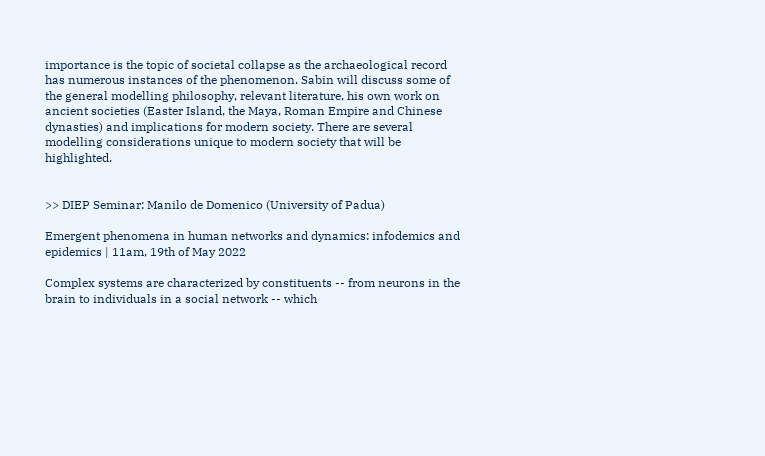importance is the topic of societal collapse as the archaeological record has numerous instances of the phenomenon. Sabin will discuss some of the general modelling philosophy, relevant literature, his own work on ancient societies (Easter Island, the Maya, Roman Empire and Chinese dynasties) and implications for modern society. There are several modelling considerations unique to modern society that will be highlighted.


>> DIEP Seminar: Manilo de Domenico (University of Padua)

Emergent phenomena in human networks and dynamics: infodemics and epidemics | 11am, 19th of May 2022

Complex systems are characterized by constituents -- from neurons in the brain to individuals in a social network -- which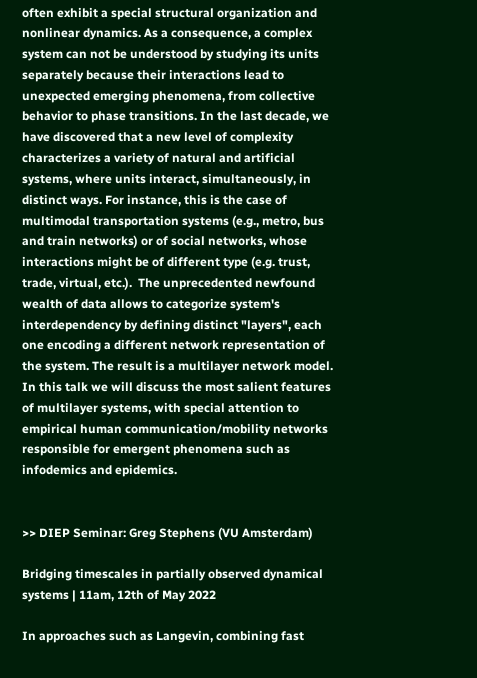often exhibit a special structural organization and nonlinear dynamics. As a consequence, a complex system can not be understood by studying its units separately because their interactions lead to unexpected emerging phenomena, from collective behavior to phase transitions. In the last decade, we have discovered that a new level of complexity characterizes a variety of natural and artificial systems, where units interact, simultaneously, in distinct ways. For instance, this is the case of multimodal transportation systems (e.g., metro, bus and train networks) or of social networks, whose interactions might be of different type (e.g. trust, trade, virtual, etc.).  The unprecedented newfound wealth of data allows to categorize system's interdependency by defining distinct "layers", each one encoding a different network representation of the system. The result is a multilayer network model. In this talk we will discuss the most salient features of multilayer systems, with special attention to empirical human communication/mobility networks responsible for emergent phenomena such as infodemics and epidemics.


>> DIEP Seminar: Greg Stephens (VU Amsterdam)

Bridging timescales in partially observed dynamical systems | 11am, 12th of May 2022

In approaches such as Langevin, combining fast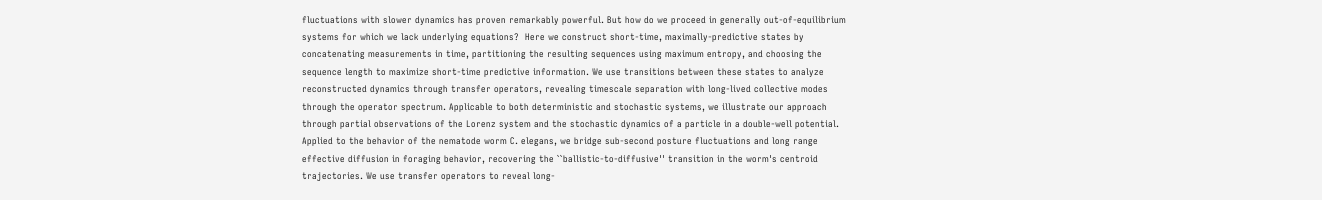fluctuations with slower dynamics has proven remarkably powerful. But how do we proceed in generally out-of-equilibrium systems for which we lack underlying equations?  Here we construct short-time, maximally-predictive states by concatenating measurements in time, partitioning the resulting sequences using maximum entropy, and choosing the sequence length to maximize short-time predictive information. We use transitions between these states to analyze reconstructed dynamics through transfer operators, revealing timescale separation with long-lived collective modes through the operator spectrum. Applicable to both deterministic and stochastic systems, we illustrate our approach through partial observations of the Lorenz system and the stochastic dynamics of a particle in a double-well potential. Applied to the behavior of the nematode worm C. elegans, we bridge sub-second posture fluctuations and long range effective diffusion in foraging behavior, recovering the ``ballistic-to-diffusive'' transition in the worm's centroid trajectories. We use transfer operators to reveal long-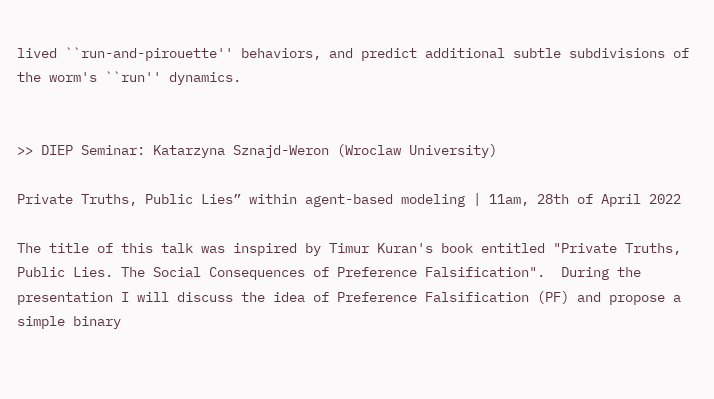lived ``run-and-pirouette'' behaviors, and predict additional subtle subdivisions of the worm's ``run'' dynamics.


>> DIEP Seminar: Katarzyna Sznajd-Weron (Wroclaw University)

Private Truths, Public Lies” within agent-based modeling | 11am, 28th of April 2022

The title of this talk was inspired by Timur Kuran's book entitled "Private Truths, Public Lies. The Social Consequences of Preference Falsification".  During the presentation I will discuss the idea of Preference Falsification (PF) and propose a simple binary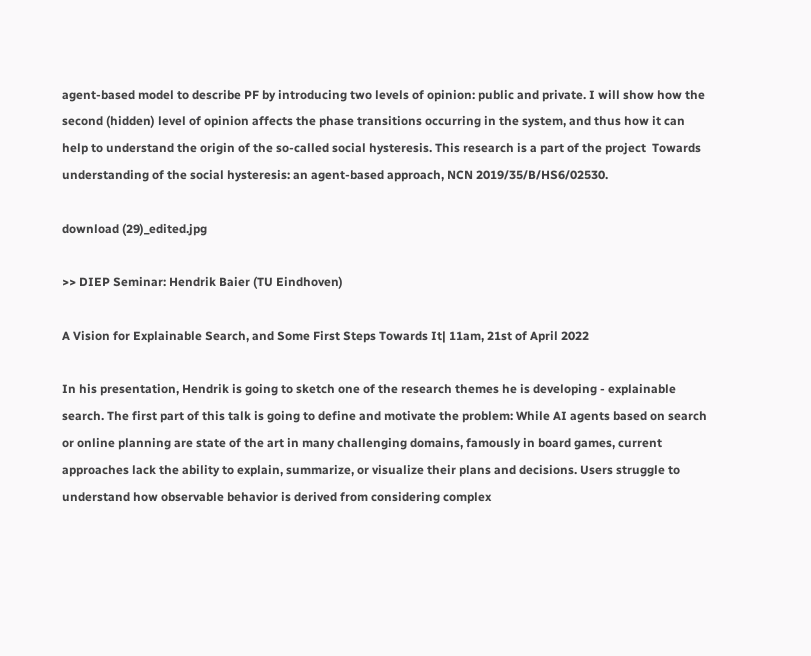agent-based model to describe PF by introducing two levels of opinion: public and private. I will show how the second (hidden) level of opinion affects the phase transitions occurring in the system, and thus how it can help to understand the origin of the so-called social hysteresis. This research is a part of the project  Towards understanding of the social hysteresis: an agent-based approach, NCN 2019/35/B/HS6/02530.

download (29)_edited.jpg

>> DIEP Seminar: Hendrik Baier (TU Eindhoven)

A Vision for Explainable Search, and Some First Steps Towards It| 11am, 21st of April 2022

In his presentation, Hendrik is going to sketch one of the research themes he is developing - explainable search. The first part of this talk is going to define and motivate the problem: While AI agents based on search or online planning are state of the art in many challenging domains, famously in board games, current approaches lack the ability to explain, summarize, or visualize their plans and decisions. Users struggle to understand how observable behavior is derived from considering complex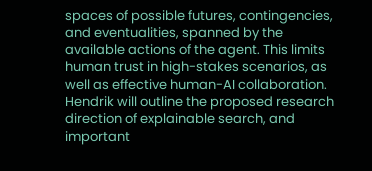spaces of possible futures, contingencies, and eventualities, spanned by the available actions of the agent. This limits human trust in high-stakes scenarios, as well as effective human-AI collaboration. Hendrik will outline the proposed research direction of explainable search, and important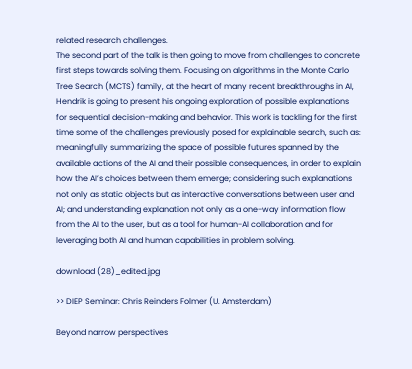related research challenges.
The second part of the talk is then going to move from challenges to concrete first steps towards solving them. Focusing on algorithms in the Monte Carlo Tree Search (MCTS) family, at the heart of many recent breakthroughs in AI, Hendrik is going to present his ongoing exploration of possible explanations for sequential decision-making and behavior. This work is tackling for the first time some of the challenges previously posed for explainable search, such as: meaningfully summarizing the space of possible futures spanned by the available actions of the AI and their possible consequences, in order to explain how the AI’s choices between them emerge; considering such explanations not only as static objects but as interactive conversations between user and AI; and understanding explanation not only as a one-way information flow from the AI to the user, but as a tool for human-AI collaboration and for leveraging both AI and human capabilities in problem solving.

download (28)_edited.jpg

>> DIEP Seminar: Chris Reinders Folmer (U. Amsterdam)

Beyond narrow perspectives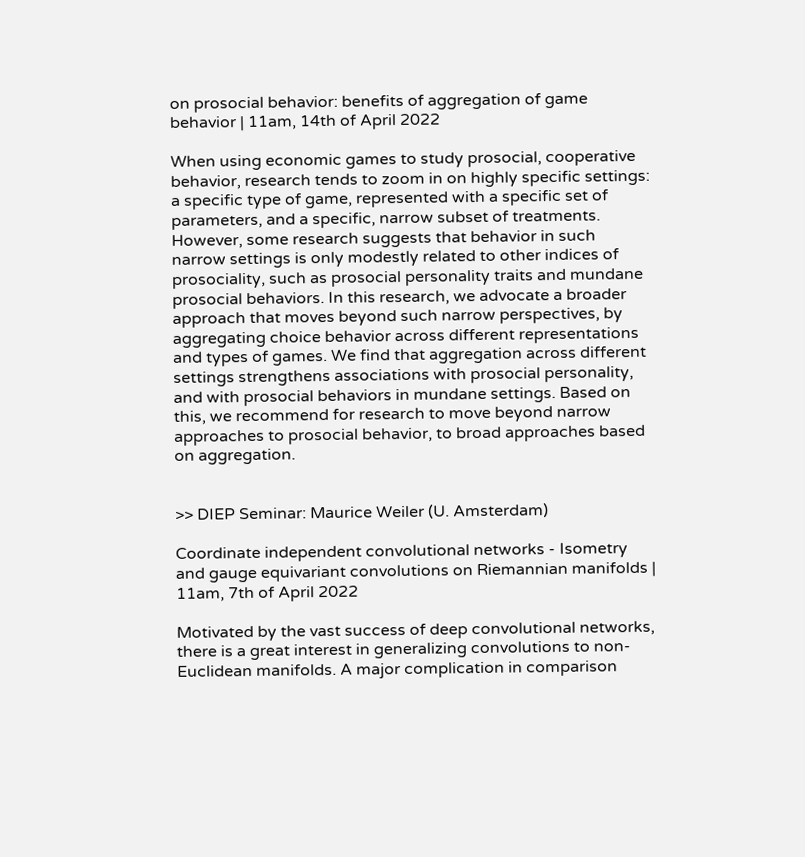on prosocial behavior: benefits of aggregation of game behavior | 11am, 14th of April 2022

When using economic games to study prosocial, cooperative behavior, research tends to zoom in on highly specific settings: a specific type of game, represented with a specific set of parameters, and a specific, narrow subset of treatments. However, some research suggests that behavior in such narrow settings is only modestly related to other indices of prosociality, such as prosocial personality traits and mundane prosocial behaviors. In this research, we advocate a broader approach that moves beyond such narrow perspectives, by aggregating choice behavior across different representations and types of games. We find that aggregation across different settings strengthens associations with prosocial personality, and with prosocial behaviors in mundane settings. Based on this, we recommend for research to move beyond narrow approaches to prosocial behavior, to broad approaches based on aggregation.


>> DIEP Seminar: Maurice Weiler (U. Amsterdam)

Coordinate independent convolutional networks - Isometry and gauge equivariant convolutions on Riemannian manifolds | 11am, 7th of April 2022

Motivated by the vast success of deep convolutional networks, there is a great interest in generalizing convolutions to non-Euclidean manifolds. A major complication in comparison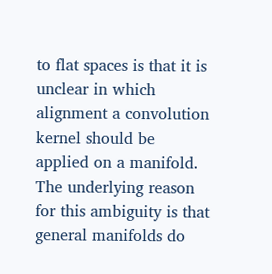to flat spaces is that it is unclear in which alignment a convolution kernel should be applied on a manifold. The underlying reason for this ambiguity is that general manifolds do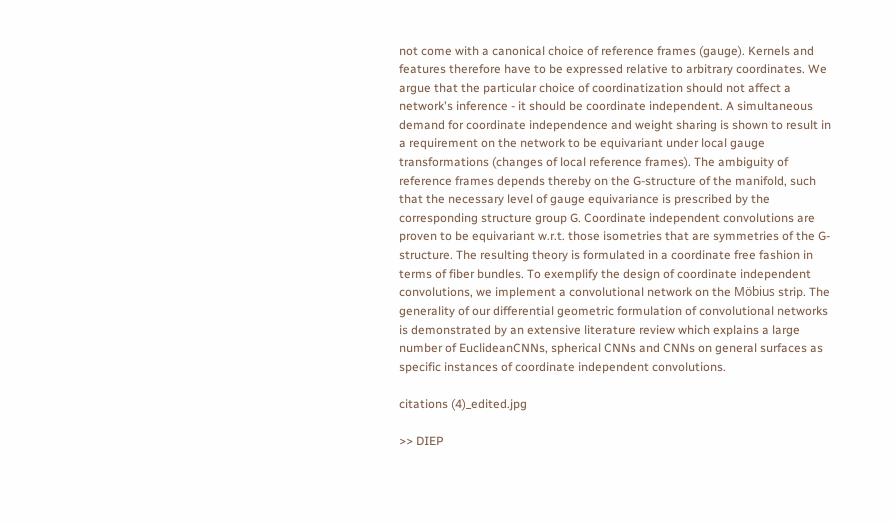not come with a canonical choice of reference frames (gauge). Kernels and features therefore have to be expressed relative to arbitrary coordinates. We argue that the particular choice of coordinatization should not affect a network's inference - it should be coordinate independent. A simultaneous demand for coordinate independence and weight sharing is shown to result in a requirement on the network to be equivariant under local gauge transformations (changes of local reference frames). The ambiguity of reference frames depends thereby on the G-structure of the manifold, such that the necessary level of gauge equivariance is prescribed by the corresponding structure group G. Coordinate independent convolutions are proven to be equivariant w.r.t. those isometries that are symmetries of the G-structure. The resulting theory is formulated in a coordinate free fashion in terms of fiber bundles. To exemplify the design of coordinate independent convolutions, we implement a convolutional network on the Möbius strip. The generality of our differential geometric formulation of convolutional networks is demonstrated by an extensive literature review which explains a large number of EuclideanCNNs, spherical CNNs and CNNs on general surfaces as specific instances of coordinate independent convolutions.

citations (4)_edited.jpg

>> DIEP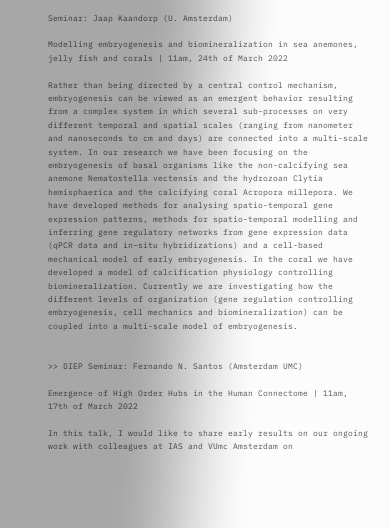Seminar: Jaap Kaandorp (U. Amsterdam)

Modelling embryogenesis and biomineralization in sea anemones, jelly fish and corals | 11am, 24th of March 2022

Rather than being directed by a central control mechanism, embryogenesis can be viewed as an emergent behavior resulting from a complex system in which several sub-processes on very different temporal and spatial scales (ranging from nanometer and nanoseconds to cm and days) are connected into a multi-scale system. In our research we have been focusing on the embryogenesis of basal organisms like the non-calcifying sea anemone Nematostella vectensis and the hydrozoan Clytia hemisphaerica and the calcifying coral Acropora millepora. We have developed methods for analysing spatio-temporal gene expression patterns, methods for spatio-temporal modelling and inferring gene regulatory networks from gene expression data (qPCR data and in–situ hybridizations) and a cell-based mechanical model of early embryogenesis. In the coral we have developed a model of calcification physiology controlling biomineralization. Currently we are investigating how the different levels of organization (gene regulation controlling embryogenesis, cell mechanics and biomineralization) can be coupled into a multi-scale model of embryogenesis.


>> DIEP Seminar: Fernando N. Santos (Amsterdam UMC)

Emergence of High Order Hubs in the Human Connectome | 11am, 17th of March 2022

In this talk, I would like to share early results on our ongoing work with colleagues at IAS and VUmc Amsterdam on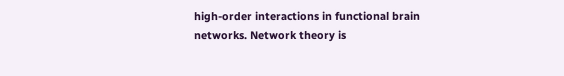high-order interactions in functional brain networks. Network theory is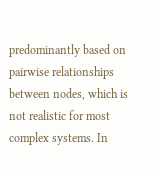predominantly based on pairwise relationships between nodes, which is not realistic for most complex systems. In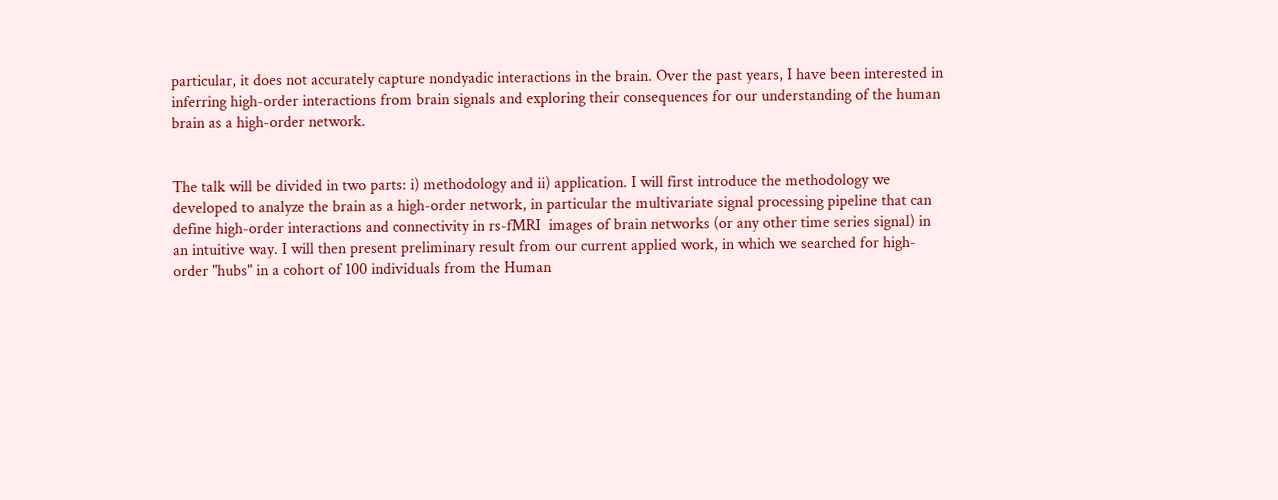particular, it does not accurately capture nondyadic interactions in the brain. Over the past years, I have been interested in inferring high-order interactions from brain signals and exploring their consequences for our understanding of the human brain as a high-order network.


The talk will be divided in two parts: i) methodology and ii) application. I will first introduce the methodology we developed to analyze the brain as a high-order network, in particular the multivariate signal processing pipeline that can define high-order interactions and connectivity in rs-fMRI  images of brain networks (or any other time series signal) in an intuitive way. I will then present preliminary result from our current applied work, in which we searched for high-order "hubs" in a cohort of 100 individuals from the Human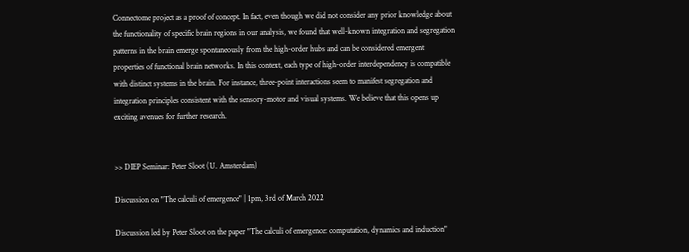Connectome project as a proof of concept. In fact, even though we did not consider any prior knowledge about the functionality of specific brain regions in our analysis, we found that well-known integration and segregation patterns in the brain emerge spontaneously from the high-order hubs and can be considered emergent properties of functional brain networks. In this context, each type of high-order interdependency is compatible with distinct systems in the brain. For instance, three-point interactions seem to manifest segregation and integration principles consistent with the sensory-motor and visual systems. We believe that this opens up exciting avenues for further research.


>> DIEP Seminar: Peter Sloot (U. Amsterdam)

Discussion on "The calculi of emergence" | 1pm, 3rd of March 2022

Discussion led by Peter Sloot on the paper "The calculi of emergence: computation, dynamics and induction"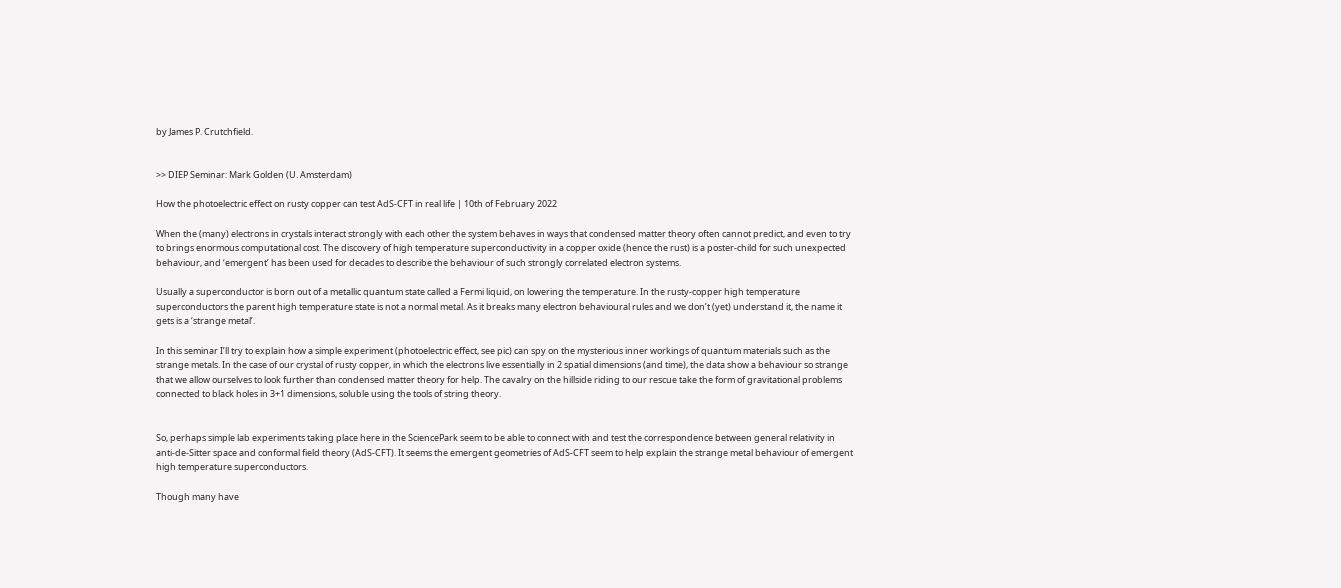by James P. Crutchfield.


>> DIEP Seminar: Mark Golden (U. Amsterdam)

How the photoelectric effect on rusty copper can test AdS-CFT in real life | 10th of February 2022

When the (many) electrons in crystals interact strongly with each other the system behaves in ways that condensed matter theory often cannot predict, and even to try to brings enormous computational cost. The discovery of high temperature superconductivity in a copper oxide (hence the rust) is a poster-child for such unexpected behaviour, and ‘emergent’ has been used for decades to describe the behaviour of such strongly correlated electron systems.

Usually a superconductor is born out of a metallic quantum state called a Fermi liquid, on lowering the temperature. In the rusty-copper high temperature superconductors the parent high temperature state is not a normal metal. As it breaks many electron behavioural rules and we don’t (yet) understand it, the name it gets is a ‘strange metal’.

In this seminar I’ll try to explain how a simple experiment (photoelectric effect, see pic) can spy on the mysterious inner workings of quantum materials such as the strange metals. In the case of our crystal of rusty copper, in which the electrons live essentially in 2 spatial dimensions (and time), the data show a behaviour so strange that we allow ourselves to look further than condensed matter theory for help. The cavalry on the hillside riding to our rescue take the form of gravitational problems connected to black holes in 3+1 dimensions, soluble using the tools of string theory.


So, perhaps simple lab experiments taking place here in the SciencePark seem to be able to connect with and test the correspondence between general relativity in anti-de-Sitter space and conformal field theory (AdS-CFT). It seems the emergent geometries of AdS-CFT seem to help explain the strange metal behaviour of emergent high temperature superconductors.

Though many have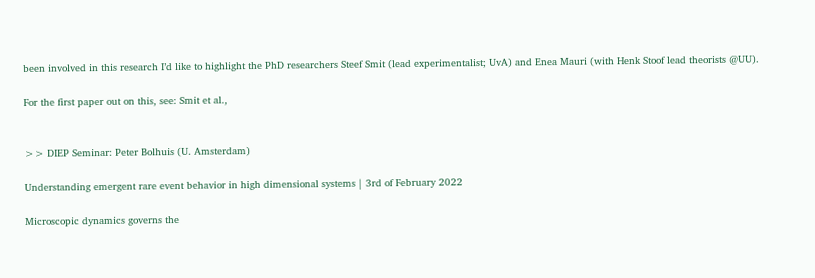been involved in this research I’d like to highlight the PhD researchers Steef Smit (lead experimentalist; UvA) and Enea Mauri (with Henk Stoof lead theorists @UU).

For the first paper out on this, see: Smit et al.,


>> DIEP Seminar: Peter Bolhuis (U. Amsterdam)

Understanding emergent rare event behavior in high dimensional systems | 3rd of February 2022

Microscopic dynamics governs the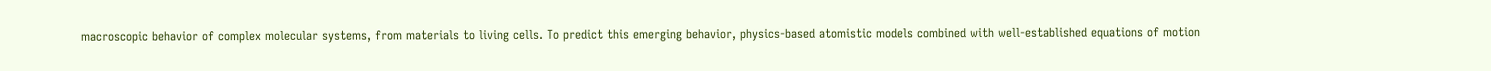macroscopic behavior of complex molecular systems, from materials to living cells. To predict this emerging behavior, physics-based atomistic models combined with well-established equations of motion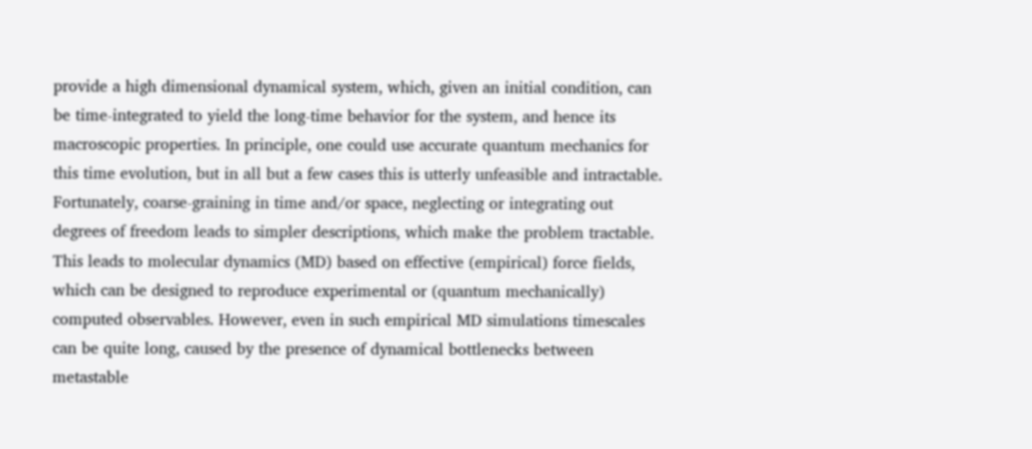provide a high dimensional dynamical system, which, given an initial condition, can be time-integrated to yield the long-time behavior for the system, and hence its macroscopic properties. In principle, one could use accurate quantum mechanics for this time evolution, but in all but a few cases this is utterly unfeasible and intractable. Fortunately, coarse-graining in time and/or space, neglecting or integrating out degrees of freedom leads to simpler descriptions, which make the problem tractable.  This leads to molecular dynamics (MD) based on effective (empirical) force fields, which can be designed to reproduce experimental or (quantum mechanically) computed observables. However, even in such empirical MD simulations timescales can be quite long, caused by the presence of dynamical bottlenecks between metastable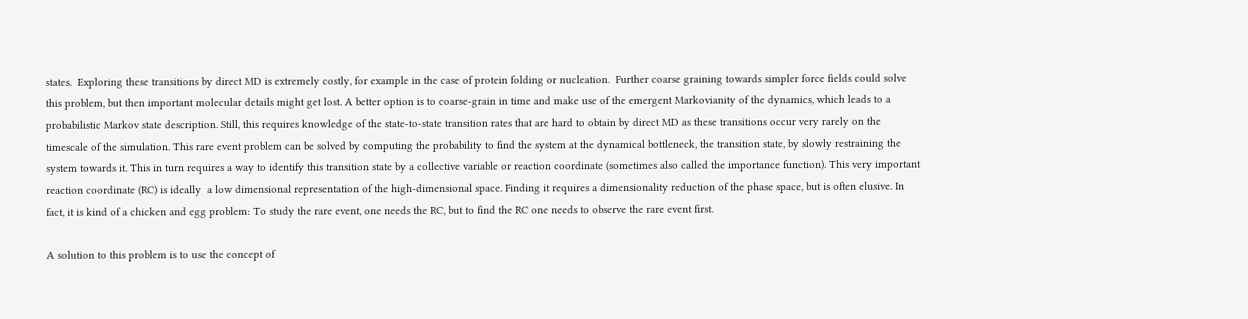states.  Exploring these transitions by direct MD is extremely costly, for example in the case of protein folding or nucleation.  Further coarse graining towards simpler force fields could solve this problem, but then important molecular details might get lost. A better option is to coarse-grain in time and make use of the emergent Markovianity of the dynamics, which leads to a probabilistic Markov state description. Still, this requires knowledge of the state-to-state transition rates that are hard to obtain by direct MD as these transitions occur very rarely on the timescale of the simulation. This rare event problem can be solved by computing the probability to find the system at the dynamical bottleneck, the transition state, by slowly restraining the system towards it. This in turn requires a way to identify this transition state by a collective variable or reaction coordinate (sometimes also called the importance function). This very important reaction coordinate (RC) is ideally  a low dimensional representation of the high-dimensional space. Finding it requires a dimensionality reduction of the phase space, but is often elusive. In fact, it is kind of a chicken and egg problem: To study the rare event, one needs the RC, but to find the RC one needs to observe the rare event first.

A solution to this problem is to use the concept of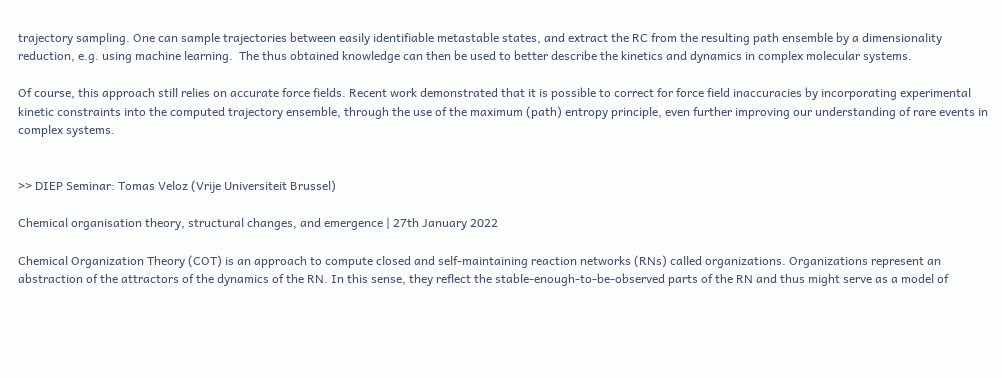trajectory sampling. One can sample trajectories between easily identifiable metastable states, and extract the RC from the resulting path ensemble by a dimensionality reduction, e.g. using machine learning.  The thus obtained knowledge can then be used to better describe the kinetics and dynamics in complex molecular systems.

Of course, this approach still relies on accurate force fields. Recent work demonstrated that it is possible to correct for force field inaccuracies by incorporating experimental kinetic constraints into the computed trajectory ensemble, through the use of the maximum (path) entropy principle, even further improving our understanding of rare events in complex systems.


>> DIEP Seminar: Tomas Veloz (Vrije Universiteit Brussel)

Chemical organisation theory, structural changes, and emergence | 27th January 2022

Chemical Organization Theory (COT) is an approach to compute closed and self-maintaining reaction networks (RNs) called organizations. Organizations represent an abstraction of the attractors of the dynamics of the RN. In this sense, they reflect the stable-enough-to-be-observed parts of the RN and thus might serve as a model of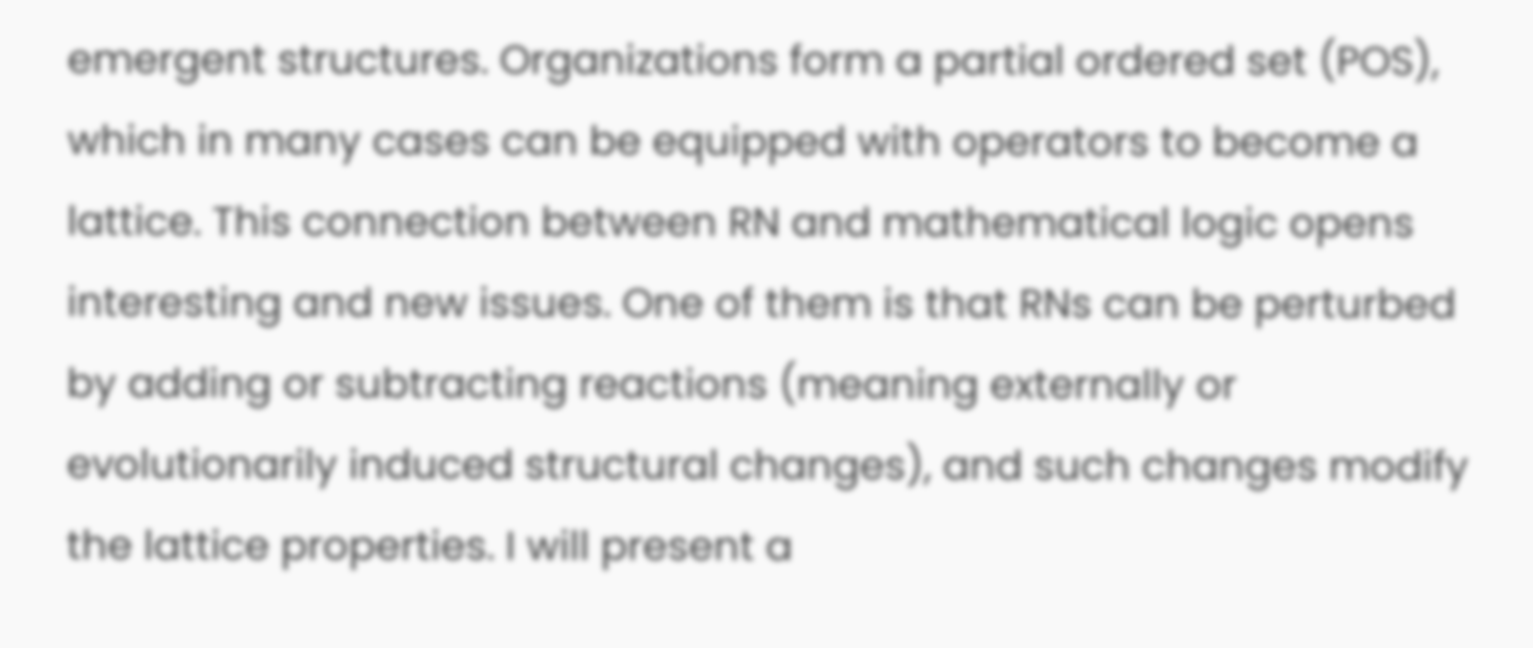emergent structures. Organizations form a partial ordered set (POS),  which in many cases can be equipped with operators to become a lattice. This connection between RN and mathematical logic opens interesting and new issues. One of them is that RNs can be perturbed by adding or subtracting reactions (meaning externally or evolutionarily induced structural changes), and such changes modify the lattice properties. I will present a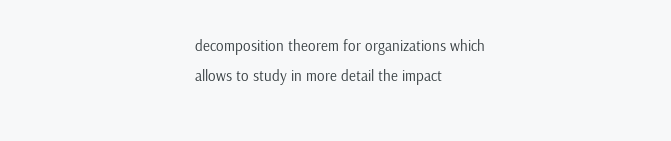decomposition theorem for organizations which allows to study in more detail the impact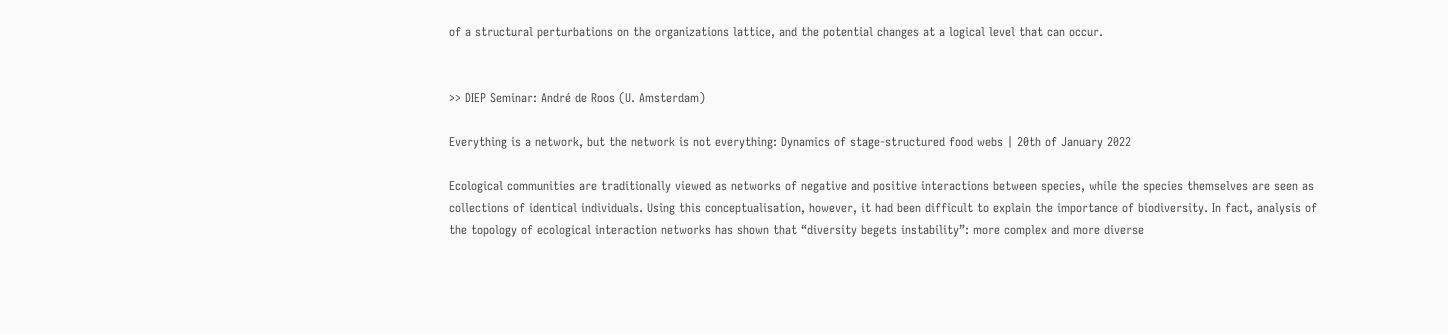of a structural perturbations on the organizations lattice, and the potential changes at a logical level that can occur.


>> DIEP Seminar: André de Roos (U. Amsterdam)

Everything is a network, but the network is not everything: Dynamics of stage-structured food webs | 20th of January 2022

Ecological communities are traditionally viewed as networks of negative and positive interactions between species, while the species themselves are seen as collections of identical individuals. Using this conceptualisation, however, it had been difficult to explain the importance of biodiversity. In fact, analysis of the topology of ecological interaction networks has shown that “diversity begets instability”: more complex and more diverse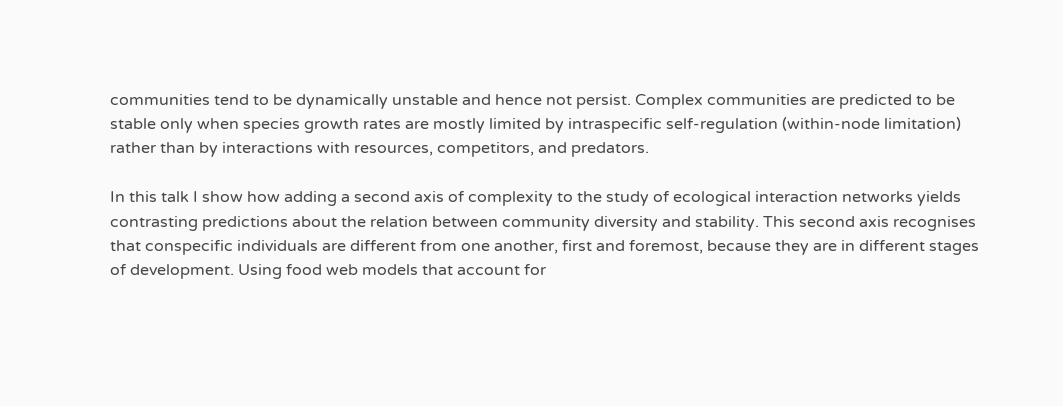communities tend to be dynamically unstable and hence not persist. Complex communities are predicted to be stable only when species growth rates are mostly limited by intraspecific self-regulation (within-node limitation) rather than by interactions with resources, competitors, and predators.

In this talk I show how adding a second axis of complexity to the study of ecological interaction networks yields contrasting predictions about the relation between community diversity and stability. This second axis recognises that conspecific individuals are different from one another, first and foremost, because they are in different stages of development. Using food web models that account for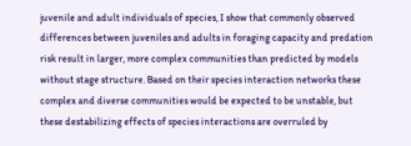juvenile and adult individuals of species, I show that commonly observed differences between juveniles and adults in foraging capacity and predation risk result in larger, more complex communities than predicted by models without stage structure. Based on their species interaction networks these complex and diverse communities would be expected to be unstable, but these destabilizing effects of species interactions are overruled by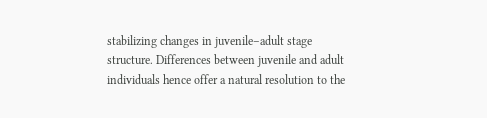stabilizing changes in juvenile–adult stage structure. Differences between juvenile and adult individuals hence offer a natural resolution to the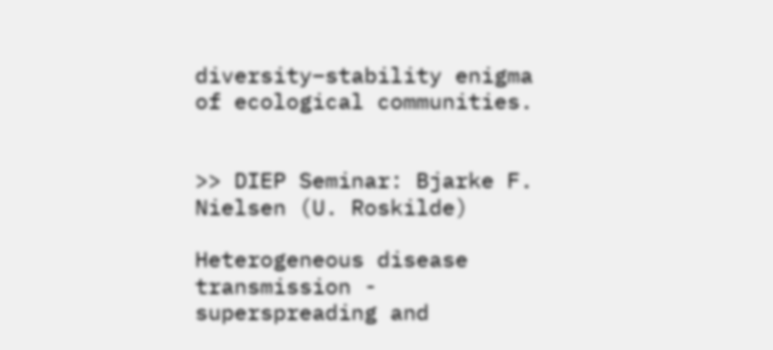diversity–stability enigma of ecological communities.


>> DIEP Seminar: Bjarke F. Nielsen (U. Roskilde)

Heterogeneous disease transmission - superspreading and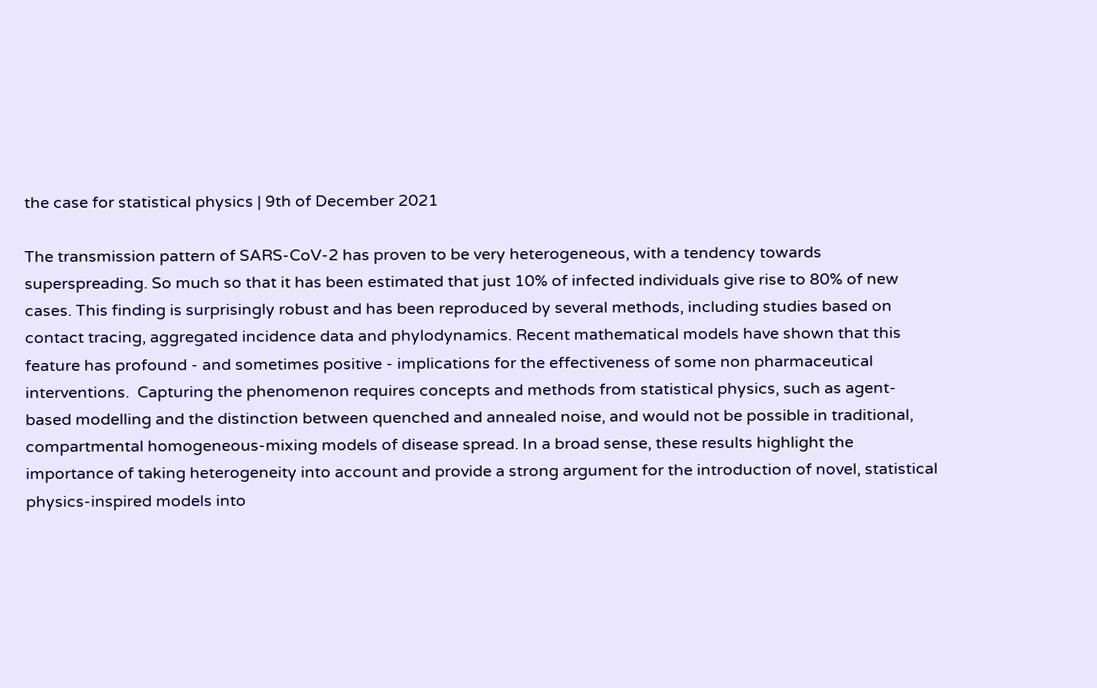the case for statistical physics | 9th of December 2021

The transmission pattern of SARS-CoV-2 has proven to be very heterogeneous, with a tendency towards superspreading. So much so that it has been estimated that just 10% of infected individuals give rise to 80% of new cases. This finding is surprisingly robust and has been reproduced by several methods, including studies based on contact tracing, aggregated incidence data and phylodynamics. Recent mathematical models have shown that this feature has profound - and sometimes positive - implications for the effectiveness of some non pharmaceutical interventions.  Capturing the phenomenon requires concepts and methods from statistical physics, such as agent-based modelling and the distinction between quenched and annealed noise, and would not be possible in traditional, compartmental homogeneous-mixing models of disease spread. In a broad sense, these results highlight the importance of taking heterogeneity into account and provide a strong argument for the introduction of novel, statistical physics-inspired models into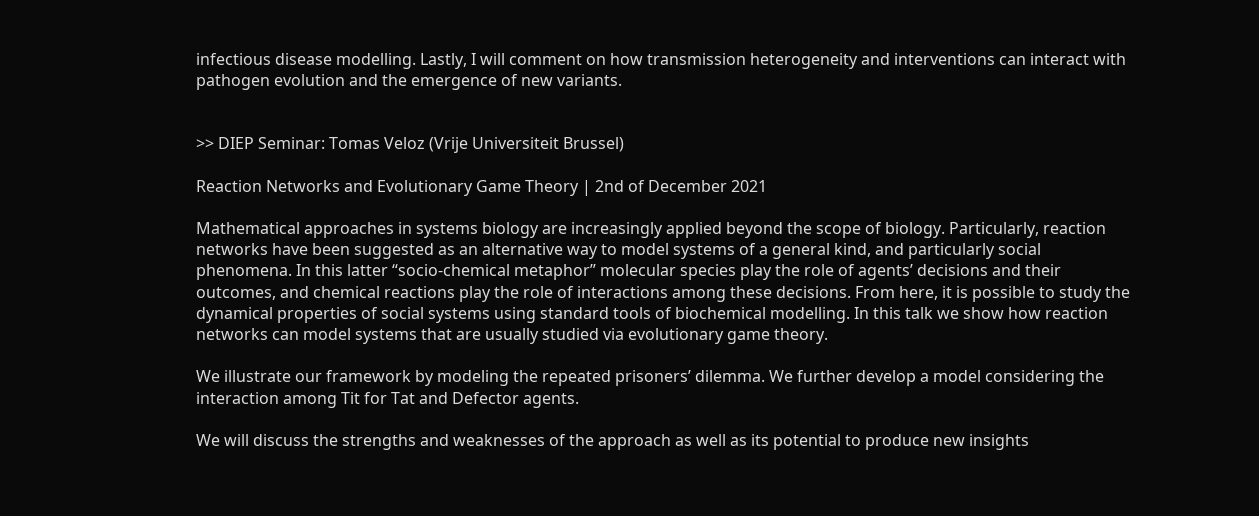infectious disease modelling. Lastly, I will comment on how transmission heterogeneity and interventions can interact with pathogen evolution and the emergence of new variants.


>> DIEP Seminar: Tomas Veloz (Vrije Universiteit Brussel)

Reaction Networks and Evolutionary Game Theory | 2nd of December 2021

Mathematical approaches in systems biology are increasingly applied beyond the scope of biology. Particularly, reaction networks have been suggested as an alternative way to model systems of a general kind, and particularly social phenomena. In this latter “socio-chemical metaphor” molecular species play the role of agents’ decisions and their outcomes, and chemical reactions play the role of interactions among these decisions. From here, it is possible to study the dynamical properties of social systems using standard tools of biochemical modelling. In this talk we show how reaction networks can model systems that are usually studied via evolutionary game theory.

We illustrate our framework by modeling the repeated prisoners’ dilemma. We further develop a model considering the interaction among Tit for Tat and Defector agents.

We will discuss the strengths and weaknesses of the approach as well as its potential to produce new insights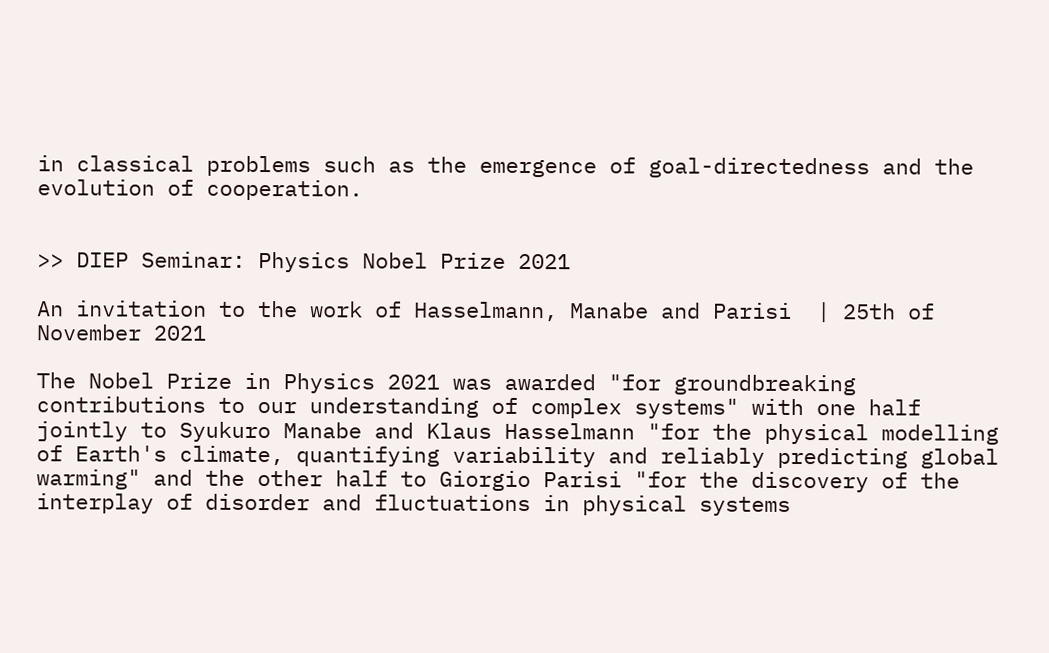in classical problems such as the emergence of goal-directedness and the evolution of cooperation.


>> DIEP Seminar: Physics Nobel Prize 2021

An invitation to the work of Hasselmann, Manabe and Parisi  | 25th of November 2021

The Nobel Prize in Physics 2021 was awarded "for groundbreaking contributions to our understanding of complex systems" with one half jointly to Syukuro Manabe and Klaus Hasselmann "for the physical modelling of Earth's climate, quantifying variability and reliably predicting global warming" and the other half to Giorgio Parisi "for the discovery of the interplay of disorder and fluctuations in physical systems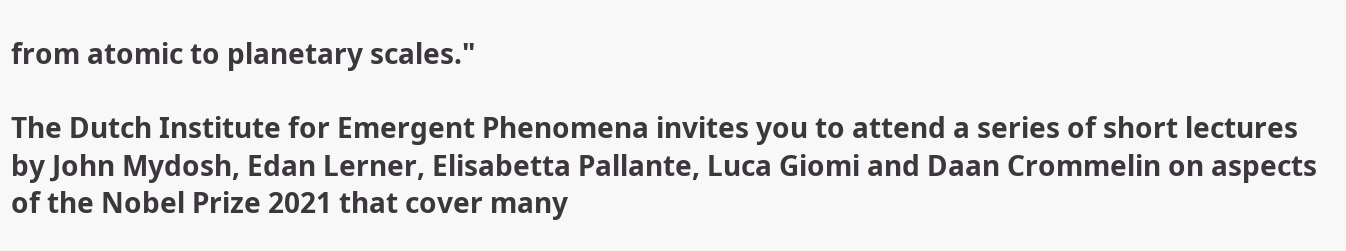from atomic to planetary scales."

The Dutch Institute for Emergent Phenomena invites you to attend a series of short lectures by John Mydosh, Edan Lerner, Elisabetta Pallante, Luca Giomi and Daan Crommelin on aspects of the Nobel Prize 2021 that cover many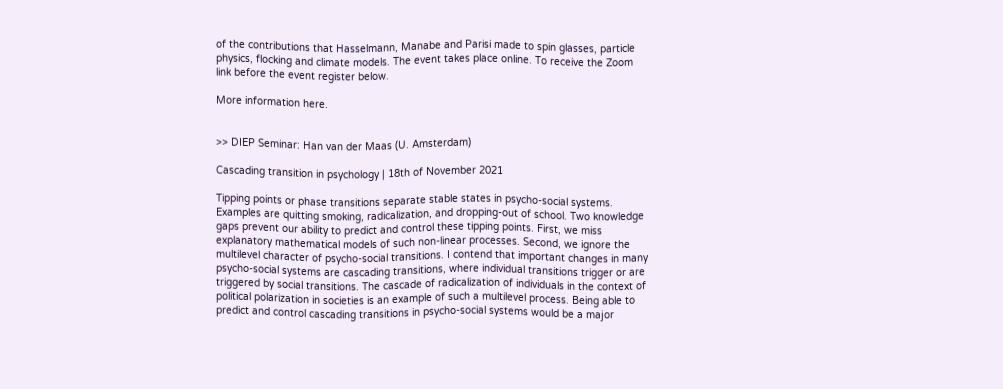of the contributions that Hasselmann, Manabe and Parisi made to spin glasses, particle physics, flocking and climate models. The event takes place online. To receive the Zoom link before the event register below.

More information here.


>> DIEP Seminar: Han van der Maas (U. Amsterdam)

Cascading transition in psychology | 18th of November 2021

Tipping points or phase transitions separate stable states in psycho-social systems. Examples are quitting smoking, radicalization, and dropping-out of school. Two knowledge gaps prevent our ability to predict and control these tipping points. First, we miss explanatory mathematical models of such non-linear processes. Second, we ignore the multilevel character of psycho-social transitions. I contend that important changes in many psycho-social systems are cascading transitions, where individual transitions trigger or are triggered by social transitions. The cascade of radicalization of individuals in the context of political polarization in societies is an example of such a multilevel process. Being able to predict and control cascading transitions in psycho-social systems would be a major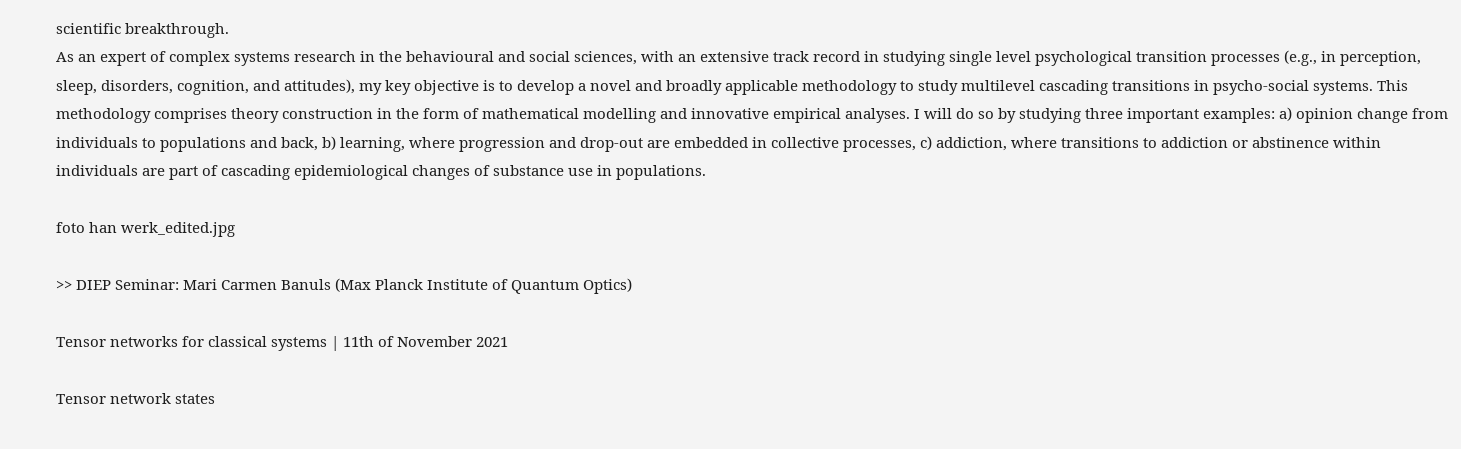scientific breakthrough.
As an expert of complex systems research in the behavioural and social sciences, with an extensive track record in studying single level psychological transition processes (e.g., in perception, sleep, disorders, cognition, and attitudes), my key objective is to develop a novel and broadly applicable methodology to study multilevel cascading transitions in psycho-social systems. This methodology comprises theory construction in the form of mathematical modelling and innovative empirical analyses. I will do so by studying three important examples: a) opinion change from individuals to populations and back, b) learning, where progression and drop-out are embedded in collective processes, c) addiction, where transitions to addiction or abstinence within individuals are part of cascading epidemiological changes of substance use in populations.

foto han werk_edited.jpg

>> DIEP Seminar: Mari Carmen Banuls (Max Planck Institute of Quantum Optics)

Tensor networks for classical systems | 11th of November 2021

Tensor network states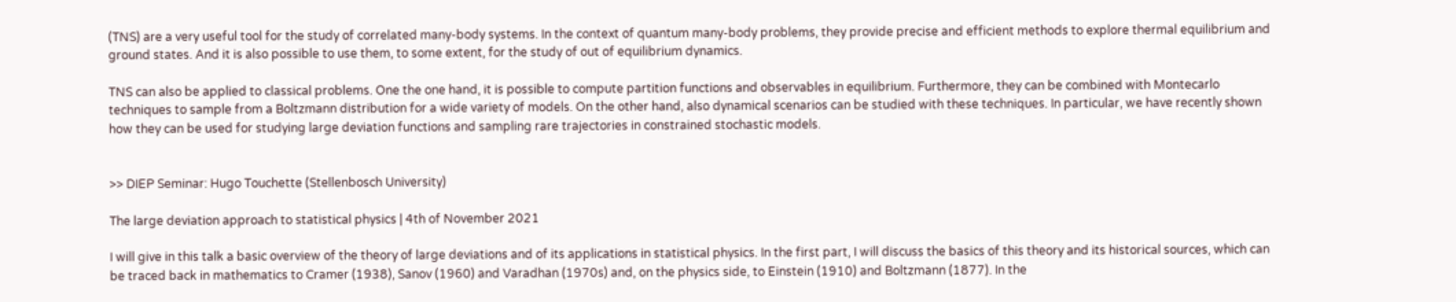(TNS) are a very useful tool for the study of correlated many-body systems. In the context of quantum many-body problems, they provide precise and efficient methods to explore thermal equilibrium and ground states. And it is also possible to use them, to some extent, for the study of out of equilibrium dynamics.

TNS can also be applied to classical problems. One the one hand, it is possible to compute partition functions and observables in equilibrium. Furthermore, they can be combined with Montecarlo techniques to sample from a Boltzmann distribution for a wide variety of models. On the other hand, also dynamical scenarios can be studied with these techniques. In particular, we have recently shown how they can be used for studying large deviation functions and sampling rare trajectories in constrained stochastic models.


>> DIEP Seminar: Hugo Touchette (Stellenbosch University)

The large deviation approach to statistical physics | 4th of November 2021

I will give in this talk a basic overview of the theory of large deviations and of its applications in statistical physics. In the first part, I will discuss the basics of this theory and its historical sources, which can be traced back in mathematics to Cramer (1938), Sanov (1960) and Varadhan (1970s) and, on the physics side, to Einstein (1910) and Boltzmann (1877). In the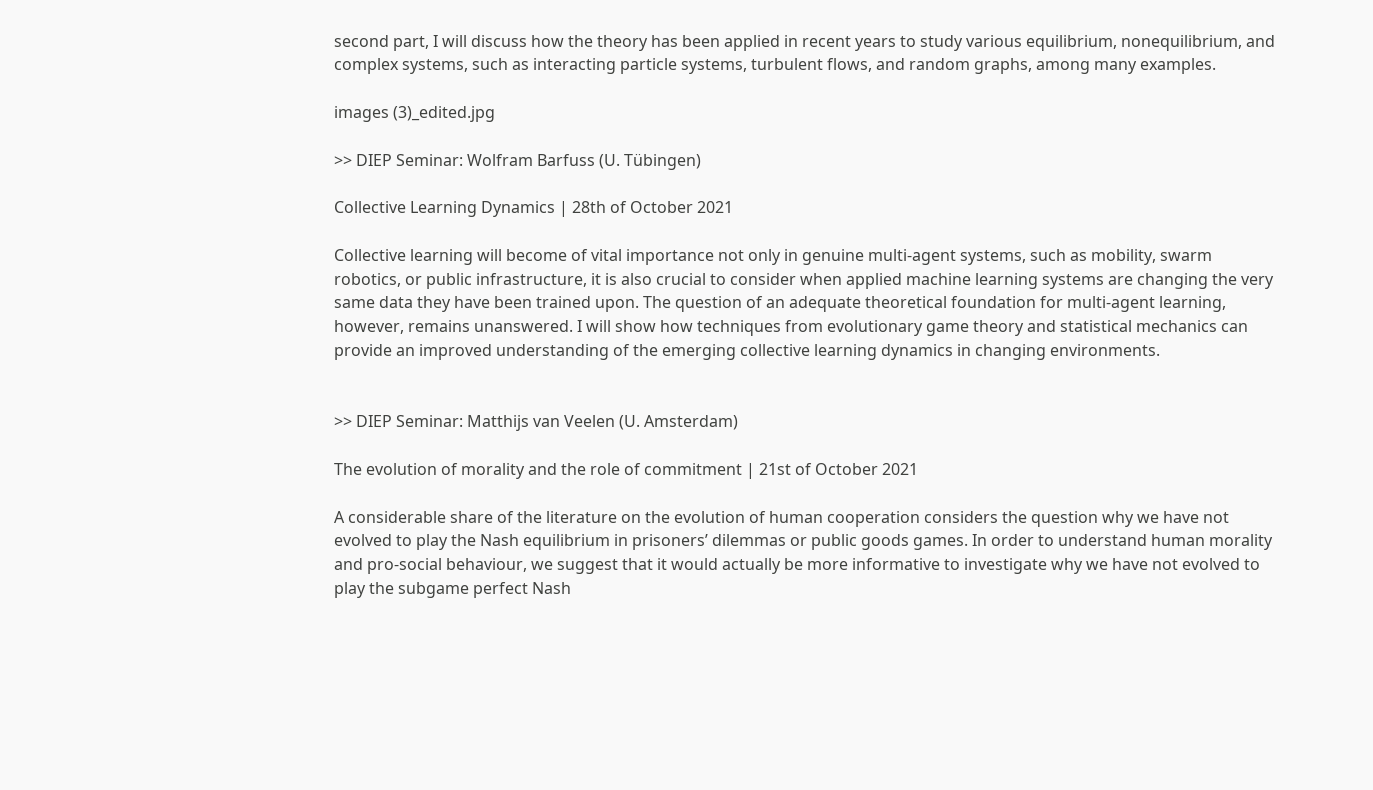second part, I will discuss how the theory has been applied in recent years to study various equilibrium, nonequilibrium, and complex systems, such as interacting particle systems, turbulent flows, and random graphs, among many examples.

images (3)_edited.jpg

>> DIEP Seminar: Wolfram Barfuss (U. Tübingen)

Collective Learning Dynamics | 28th of October 2021

Collective learning will become of vital importance not only in genuine multi-agent systems, such as mobility, swarm robotics, or public infrastructure, it is also crucial to consider when applied machine learning systems are changing the very same data they have been trained upon. The question of an adequate theoretical foundation for multi-agent learning, however, remains unanswered. I will show how techniques from evolutionary game theory and statistical mechanics can provide an improved understanding of the emerging collective learning dynamics in changing environments.


>> DIEP Seminar: Matthijs van Veelen (U. Amsterdam)

The evolution of morality and the role of commitment | 21st of October 2021

A considerable share of the literature on the evolution of human cooperation considers the question why we have not evolved to play the Nash equilibrium in prisoners’ dilemmas or public goods games. In order to understand human morality and pro-social behaviour, we suggest that it would actually be more informative to investigate why we have not evolved to play the subgame perfect Nash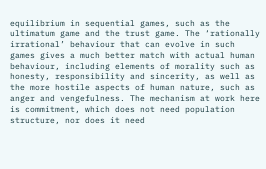equilibrium in sequential games, such as the ultimatum game and the trust game. The ‘rationally irrational’ behaviour that can evolve in such games gives a much better match with actual human behaviour, including elements of morality such as honesty, responsibility and sincerity, as well as the more hostile aspects of human nature, such as anger and vengefulness. The mechanism at work here is commitment, which does not need population structure, nor does it need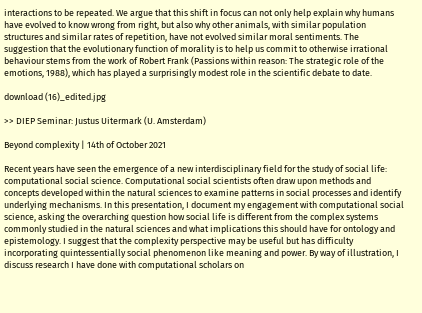interactions to be repeated. We argue that this shift in focus can not only help explain why humans have evolved to know wrong from right, but also why other animals, with similar population structures and similar rates of repetition, have not evolved similar moral sentiments. The suggestion that the evolutionary function of morality is to help us commit to otherwise irrational behaviour stems from the work of Robert Frank (Passions within reason: The strategic role of the emotions, 1988), which has played a surprisingly modest role in the scientific debate to date.

download (16)_edited.jpg

>> DIEP Seminar: Justus Uitermark (U. Amsterdam)

Beyond complexity | 14th of October 2021

Recent years have seen the emergence of a new interdisciplinary field for the study of social life: computational social science. Computational social scientists often draw upon methods and concepts developed within the natural sciences to examine patterns in social processes and identify underlying mechanisms. In this presentation, I document my engagement with computational social science, asking the overarching question how social life is different from the complex systems commonly studied in the natural sciences and what implications this should have for ontology and epistemology. I suggest that the complexity perspective may be useful but has difficulty incorporating quintessentially social phenomenon like meaning and power. By way of illustration, I discuss research I have done with computational scholars on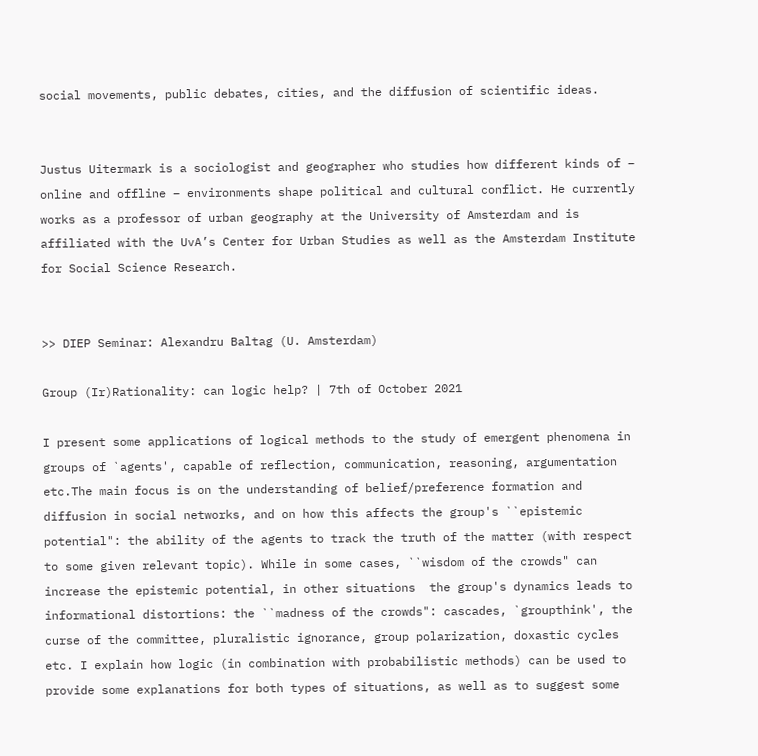social movements, public debates, cities, and the diffusion of scientific ideas.


Justus Uitermark is a sociologist and geographer who studies how different kinds of – online and offline – environments shape political and cultural conflict. He currently works as a professor of urban geography at the University of Amsterdam and is affiliated with the UvA’s Center for Urban Studies as well as the Amsterdam Institute for Social Science Research.


>> DIEP Seminar: Alexandru Baltag (U. Amsterdam)

Group (Ir)Rationality: can logic help? | 7th of October 2021

I present some applications of logical methods to the study of emergent phenomena in groups of `agents', capable of reflection, communication, reasoning, argumentation etc.The main focus is on the understanding of belief/preference formation and diffusion in social networks, and on how this affects the group's ``epistemic potential": the ability of the agents to track the truth of the matter (with respect to some given relevant topic). While in some cases, ``wisdom of the crowds" can increase the epistemic potential, in other situations  the group's dynamics leads to informational distortions: the ``madness of the crowds": cascades, `groupthink', the curse of the committee, pluralistic ignorance, group polarization, doxastic cycles etc. I explain how logic (in combination with probabilistic methods) can be used to provide some explanations for both types of situations, as well as to suggest some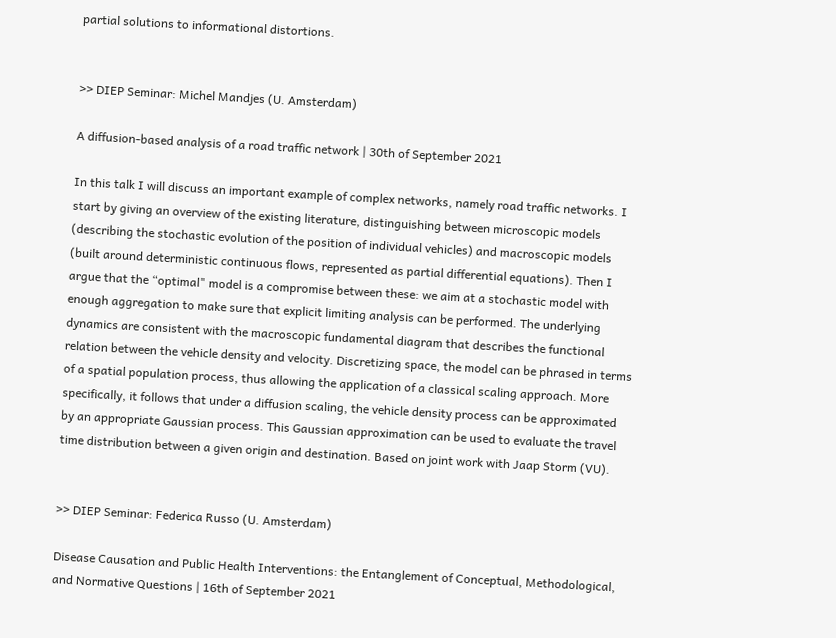partial solutions to informational distortions.


>> DIEP Seminar: Michel Mandjes (U. Amsterdam)

A diffusion-based analysis of a road traffic network | 30th of September 2021

In this talk I will discuss an important example of complex networks, namely road traffic networks. I start by giving an overview of the existing literature, distinguishing between microscopic models (describing the stochastic evolution of the position of individual vehicles) and macroscopic models (built around deterministic continuous flows, represented as partial differential equations). Then I argue that the “optimal" model is a compromise between these: we aim at a stochastic model with enough aggregation to make sure that explicit limiting analysis can be performed. The underlying dynamics are consistent with the macroscopic fundamental diagram that describes the functional relation between the vehicle density and velocity. Discretizing space, the model can be phrased in terms of a spatial population process, thus allowing the application of a classical scaling approach. More specifically, it follows that under a diffusion scaling, the vehicle density process can be approximated by an appropriate Gaussian process. This Gaussian approximation can be used to evaluate the travel time distribution between a given origin and destination. Based on joint work with Jaap Storm (VU).


>> DIEP Seminar: Federica Russo (U. Amsterdam)

Disease Causation and Public Health Interventions: the Entanglement of Conceptual, Methodological, and Normative Questions | 16th of September 2021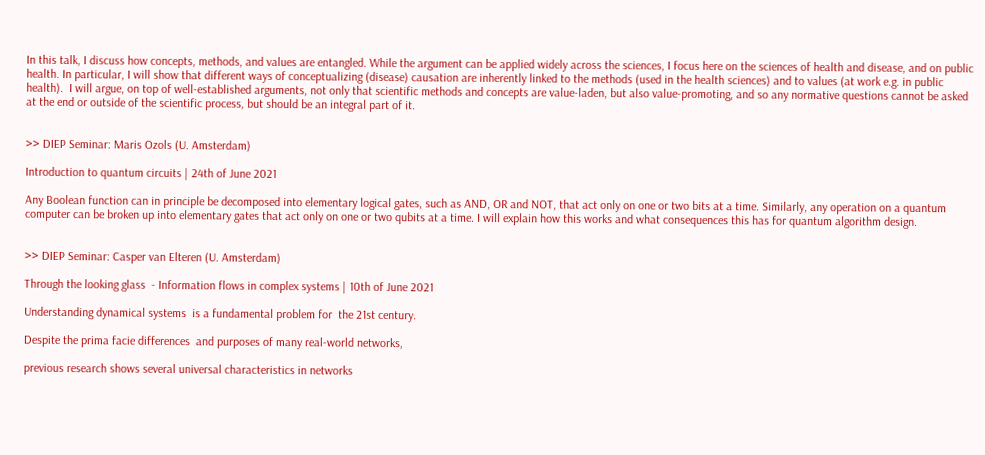In this talk, I discuss how concepts, methods, and values are entangled. While the argument can be applied widely across the sciences, I focus here on the sciences of health and disease, and on public health. In particular, I will show that different ways of conceptualizing (disease) causation are inherently linked to the methods (used in the health sciences) and to values (at work e.g. in public health).  I will argue, on top of well-established arguments, not only that scientific methods and concepts are value-laden, but also value-promoting, and so any normative questions cannot be asked at the end or outside of the scientific process, but should be an integral part of it.


>> DIEP Seminar: Maris Ozols (U. Amsterdam)

Introduction to quantum circuits | 24th of June 2021

Any Boolean function can in principle be decomposed into elementary logical gates, such as AND, OR and NOT, that act only on one or two bits at a time. Similarly, any operation on a quantum computer can be broken up into elementary gates that act only on one or two qubits at a time. I will explain how this works and what consequences this has for quantum algorithm design.


>> DIEP Seminar: Casper van Elteren (U. Amsterdam)

Through the looking glass  - Information flows in complex systems | 10th of June 2021

Understanding dynamical systems  is a fundamental problem for  the 21st century.

Despite the prima facie differences  and purposes of many real-world networks,

previous research shows several universal characteristics in networks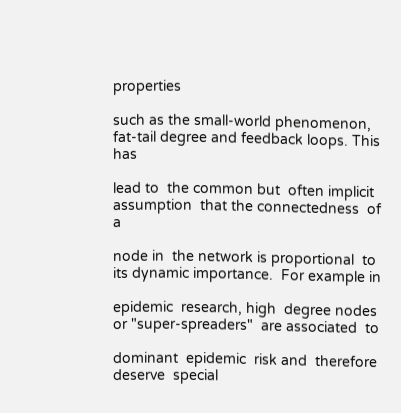properties

such as the small-world phenomenon, fat-tail degree and feedback loops. This has

lead to  the common but  often implicit assumption  that the connectedness  of a

node in  the network is proportional  to its dynamic importance.  For example in

epidemic  research, high  degree nodes  or "super-spreaders"  are associated  to

dominant  epidemic  risk and  therefore  deserve  special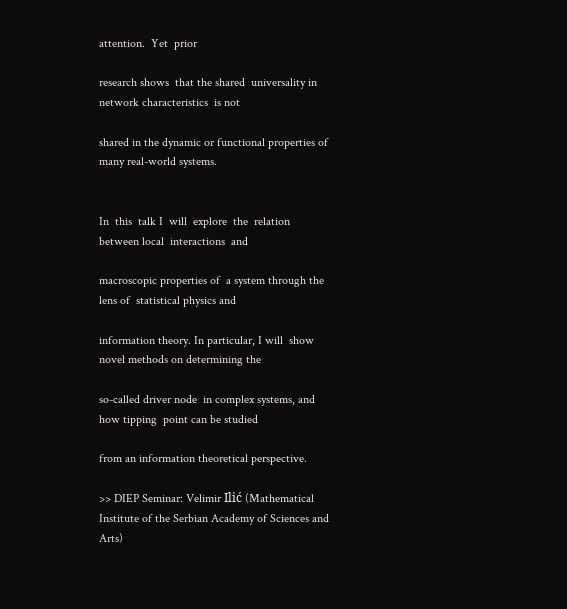attention.  Yet  prior

research shows  that the shared  universality in network characteristics  is not

shared in the dynamic or functional properties of many real-world systems.


In  this  talk I  will  explore  the  relation  between local  interactions  and

macroscopic properties of  a system through the lens of  statistical physics and

information theory. In particular, I will  show novel methods on determining the

so-called driver node  in complex systems, and how tipping  point can be studied

from an information theoretical perspective.

>> DIEP Seminar: Velimir Ilić (Mathematical Institute of the Serbian Academy of Sciences and Arts)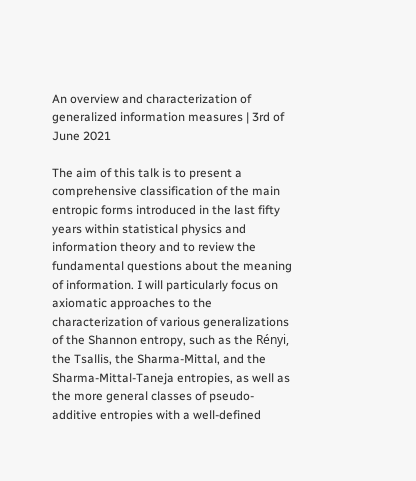An overview and characterization of generalized information measures | 3rd of June 2021

The aim of this talk is to present a comprehensive classification of the main entropic forms introduced in the last fifty years within statistical physics and information theory and to review the fundamental questions about the meaning of information. I will particularly focus on axiomatic approaches to the characterization of various generalizations of the Shannon entropy, such as the Rényi, the Tsallis, the Sharma-Mittal, and the Sharma-Mittal-Taneja entropies, as well as the more general classes of pseudo-additive entropies with a well-defined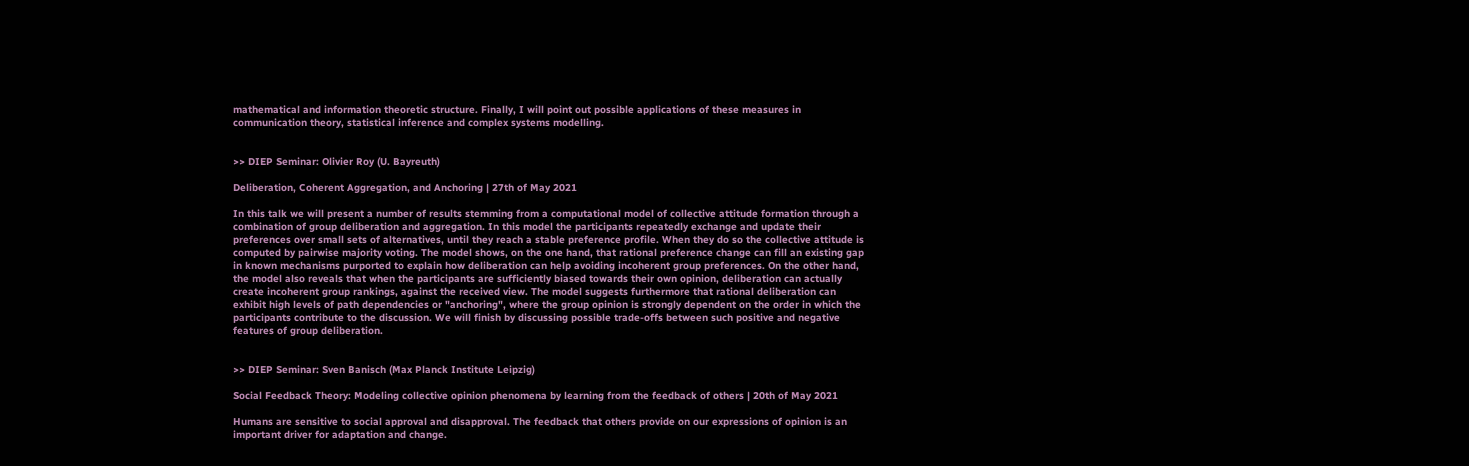mathematical and information theoretic structure. Finally, I will point out possible applications of these measures in communication theory, statistical inference and complex systems modelling.


>> DIEP Seminar: Olivier Roy (U. Bayreuth)

Deliberation, Coherent Aggregation, and Anchoring | 27th of May 2021

In this talk we will present a number of results stemming from a computational model of collective attitude formation through a combination of group deliberation and aggregation. In this model the participants repeatedly exchange and update their preferences over small sets of alternatives, until they reach a stable preference profile. When they do so the collective attitude is computed by pairwise majority voting. The model shows, on the one hand, that rational preference change can fill an existing gap in known mechanisms purported to explain how deliberation can help avoiding incoherent group preferences. On the other hand, the model also reveals that when the participants are sufficiently biased towards their own opinion, deliberation can actually create incoherent group rankings, against the received view. The model suggests furthermore that rational deliberation can exhibit high levels of path dependencies or "anchoring", where the group opinion is strongly dependent on the order in which the participants contribute to the discussion. We will finish by discussing possible trade-offs between such positive and negative features of group deliberation.


>> DIEP Seminar: Sven Banisch (Max Planck Institute Leipzig)

Social Feedback Theory: Modeling collective opinion phenomena by learning from the feedback of others | 20th of May 2021

Humans are sensitive to social approval and disapproval. The feedback that others provide on our expressions of opinion is an important driver for adaptation and change.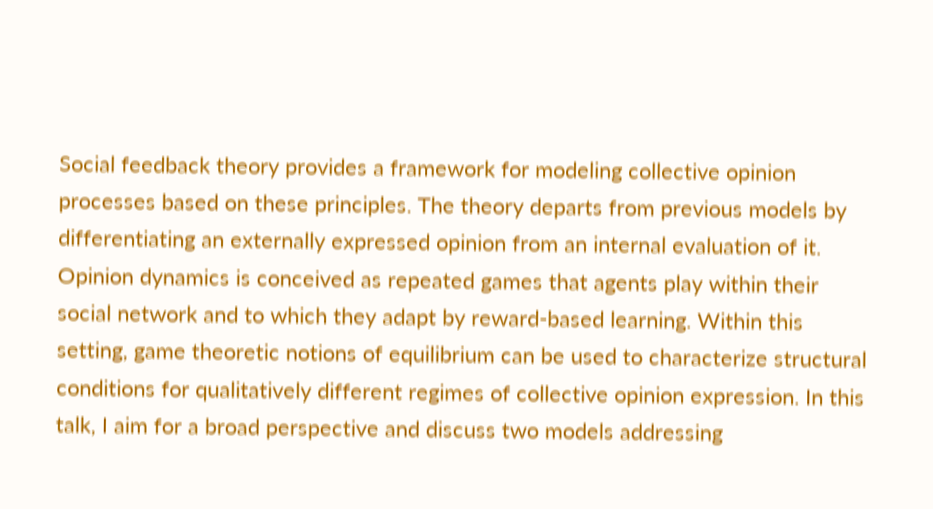Social feedback theory provides a framework for modeling collective opinion processes based on these principles. The theory departs from previous models by differentiating an externally expressed opinion from an internal evaluation of it. Opinion dynamics is conceived as repeated games that agents play within their social network and to which they adapt by reward-based learning. Within this setting, game theoretic notions of equilibrium can be used to characterize structural conditions for qualitatively different regimes of collective opinion expression. In this talk, I aim for a broad perspective and discuss two models addressing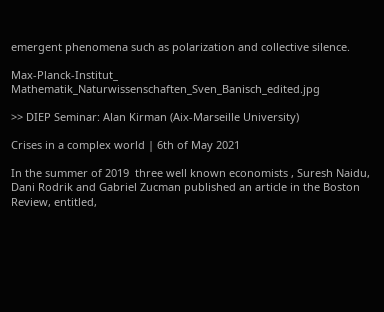emergent phenomena such as polarization and collective silence.

Max-Planck-Institut_ Mathematik_Naturwissenschaften_Sven_Banisch_edited.jpg

>> DIEP Seminar: Alan Kirman (Aix-Marseille University)

Crises in a complex world | 6th of May 2021

In the summer of 2019  three well known economists , Suresh Naidu, Dani Rodrik and Gabriel Zucman published an article in the Boston Review, entitled,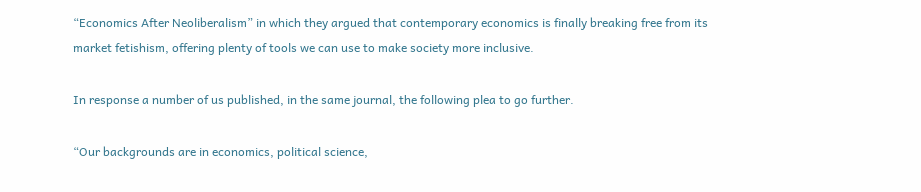“Economics After Neoliberalism” in which they argued that contemporary economics is finally breaking free from its market fetishism, offering plenty of tools we can use to make society more inclusive.

In response a number of us published, in the same journal, the following plea to go further.

“Our backgrounds are in economics, political science,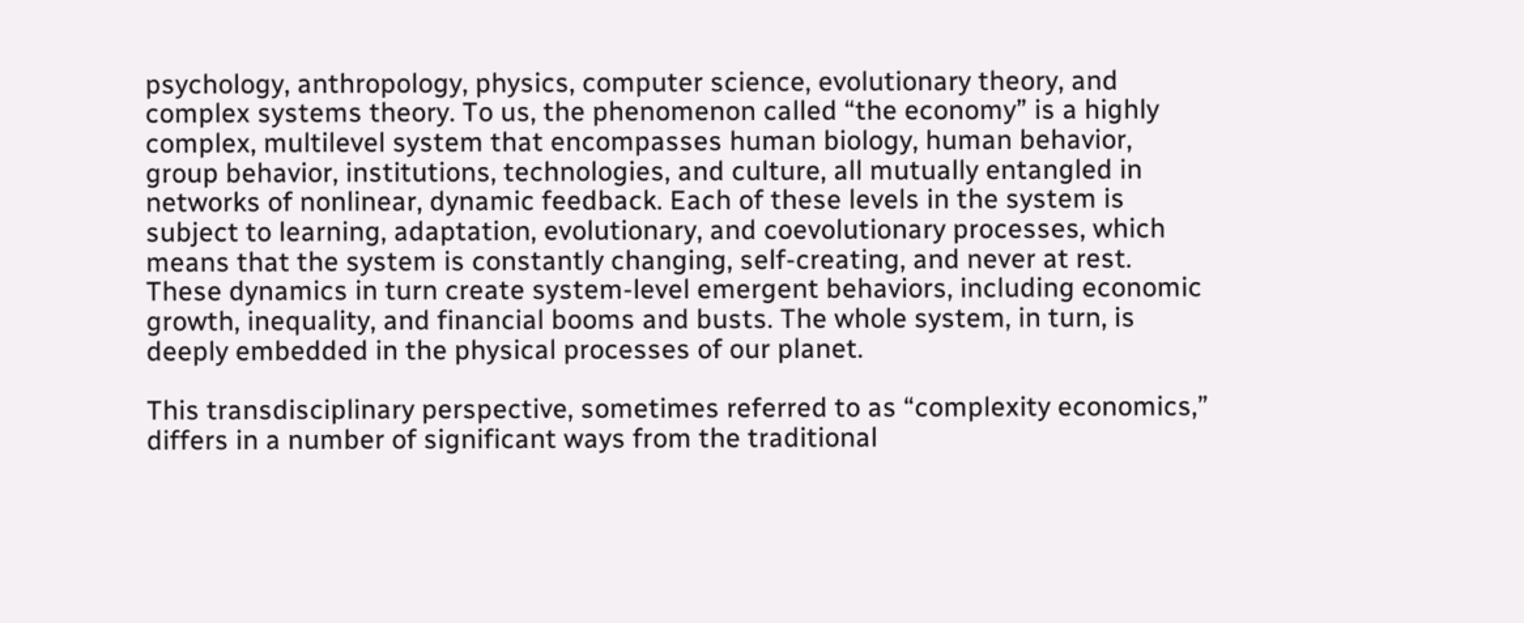psychology, anthropology, physics, computer science, evolutionary theory, and complex systems theory. To us, the phenomenon called “the economy” is a highly complex, multilevel system that encompasses human biology, human behavior, group behavior, institutions, technologies, and culture, all mutually entangled in networks of nonlinear, dynamic feedback. Each of these levels in the system is subject to learning, adaptation, evolutionary, and coevolutionary processes, which means that the system is constantly changing, self-creating, and never at rest. These dynamics in turn create system-level emergent behaviors, including economic growth, inequality, and financial booms and busts. The whole system, in turn, is deeply embedded in the physical processes of our planet.

This transdisciplinary perspective, sometimes referred to as “complexity economics,” differs in a number of significant ways from the traditional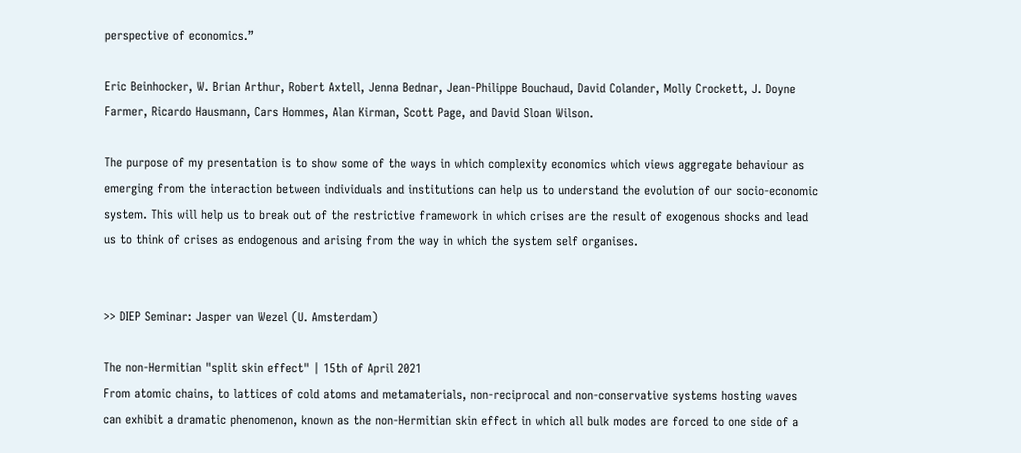perspective of economics.”

Eric Beinhocker, W. Brian Arthur, Robert Axtell, Jenna Bednar, Jean-Philippe Bouchaud, David Colander, Molly Crockett, J. Doyne Farmer, Ricardo Hausmann, Cars Hommes, Alan Kirman, Scott Page, and David Sloan Wilson.

The purpose of my presentation is to show some of the ways in which complexity economics which views aggregate behaviour as emerging from the interaction between individuals and institutions can help us to understand the evolution of our socio-economic system. This will help us to break out of the restrictive framework in which crises are the result of exogenous shocks and lead us to think of crises as endogenous and arising from the way in which the system self organises.


>> DIEP Seminar: Jasper van Wezel (U. Amsterdam)

The non-Hermitian "split skin effect" | 15th of April 2021
From atomic chains, to lattices of cold atoms and metamaterials, non-reciprocal and non-conservative systems hosting waves can exhibit a dramatic phenomenon, known as the non-Hermitian skin effect in which all bulk modes are forced to one side of a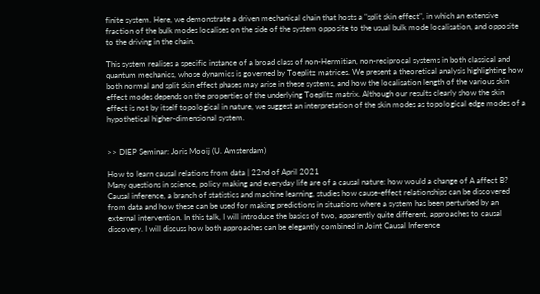finite system. Here, we demonstrate a driven mechanical chain that hosts a "split skin effect", in which an extensive fraction of the bulk modes localises on the side of the system opposite to the usual bulk mode localisation, and opposite to the driving in the chain.

This system realises a specific instance of a broad class of non-Hermitian, non-reciprocal systems in both classical and quantum mechanics, whose dynamics is governed by Toeplitz matrices. We present a theoretical analysis highlighting how both normal and split skin effect phases may arise in these systems, and how the localisation length of the various skin effect modes depends on the properties of the underlying Toeplitz matrix. Although our results clearly show the skin effect is not by itself topological in nature, we suggest an interpretation of the skin modes as topological edge modes of a hypothetical higher-dimensional system.


>> DIEP Seminar: Joris Mooij (U. Amsterdam)

How to learn causal relations from data | 22nd of April 2021
Many questions in science, policy making and everyday life are of a causal nature: how would a change of A affect B? Causal inference, a branch of statistics and machine learning, studies how cause-effect relationships can be discovered from data and how these can be used for making predictions in situations where a system has been perturbed by an external intervention. In this talk, I will introduce the basics of two, apparently quite different, approaches to causal discovery. I will discuss how both approaches can be elegantly combined in Joint Causal Inference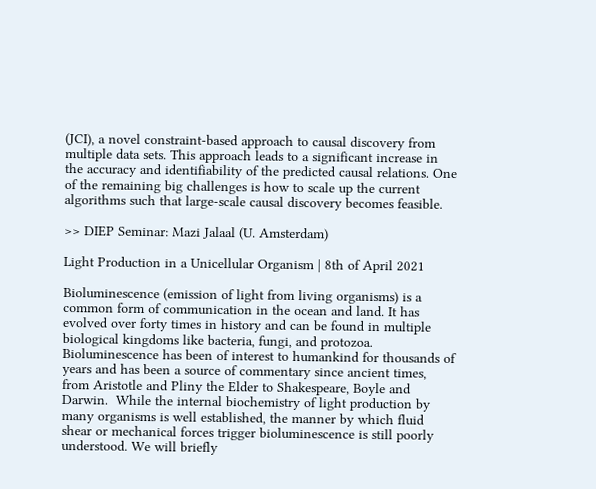(JCI), a novel constraint-based approach to causal discovery from multiple data sets. This approach leads to a significant increase in the accuracy and identifiability of the predicted causal relations. One of the remaining big challenges is how to scale up the current algorithms such that large-scale causal discovery becomes feasible.

>> DIEP Seminar: Mazi Jalaal (U. Amsterdam)

Light Production in a Unicellular Organism | 8th of April 2021

Bioluminescence (emission of light from living organisms) is a common form of communication in the ocean and land. It has evolved over forty times in history and can be found in multiple biological kingdoms like bacteria, fungi, and protozoa. Bioluminescence has been of interest to humankind for thousands of years and has been a source of commentary since ancient times, from Aristotle and Pliny the Elder to Shakespeare, Boyle and Darwin.  While the internal biochemistry of light production by many organisms is well established, the manner by which fluid shear or mechanical forces trigger bioluminescence is still poorly understood. We will briefly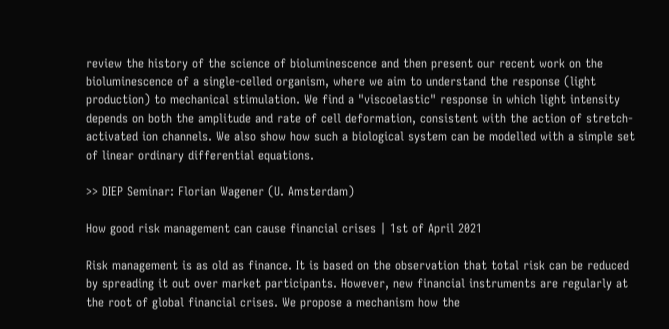review the history of the science of bioluminescence and then present our recent work on the bioluminescence of a single-celled organism, where we aim to understand the response (light production) to mechanical stimulation. We find a "viscoelastic" response in which light intensity depends on both the amplitude and rate of cell deformation, consistent with the action of stretch-activated ion channels. We also show how such a biological system can be modelled with a simple set of linear ordinary differential equations.

>> DIEP Seminar: Florian Wagener (U. Amsterdam)

How good risk management can cause financial crises | 1st of April 2021

Risk management is as old as finance. It is based on the observation that total risk can be reduced by spreading it out over market participants. However, new financial instruments are regularly at the root of global financial crises. We propose a mechanism how the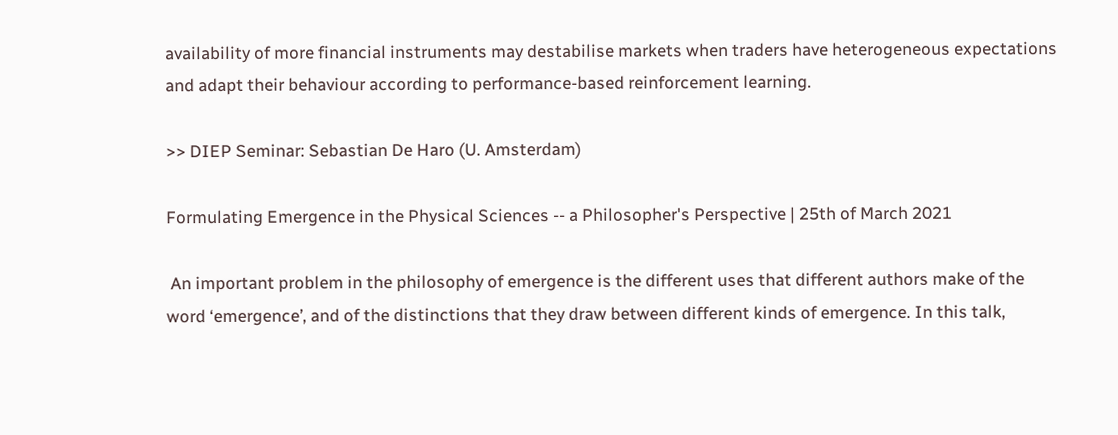availability of more financial instruments may destabilise markets when traders have heterogeneous expectations and adapt their behaviour according to performance-based reinforcement learning.

>> DIEP Seminar: Sebastian De Haro (U. Amsterdam)

Formulating Emergence in the Physical Sciences -- a Philosopher's Perspective | 25th of March 2021

 An important problem in the philosophy of emergence is the different uses that different authors make of the word ‘emergence’, and of the distinctions that they draw between different kinds of emergence. In this talk,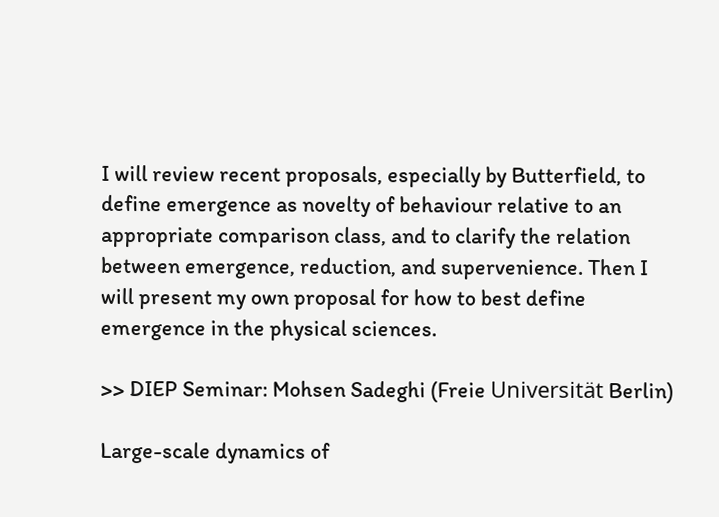I will review recent proposals, especially by Butterfield, to define emergence as novelty of behaviour relative to an appropriate comparison class, and to clarify the relation between emergence, reduction, and supervenience. Then I will present my own proposal for how to best define emergence in the physical sciences.

>> DIEP Seminar: Mohsen Sadeghi (Freie Universität Berlin)

Large-scale dynamics of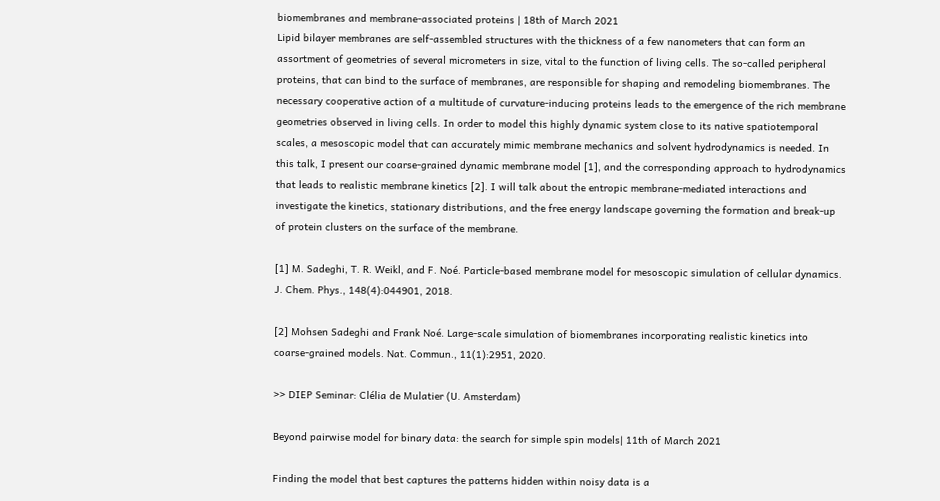biomembranes and membrane-associated proteins | 18th of March 2021
Lipid bilayer membranes are self-assembled structures with the thickness of a few nanometers that can form an assortment of geometries of several micrometers in size, vital to the function of living cells. The so-called peripheral proteins, that can bind to the surface of membranes, are responsible for shaping and remodeling biomembranes. The necessary cooperative action of a multitude of curvature-inducing proteins leads to the emergence of the rich membrane geometries observed in living cells. In order to model this highly dynamic system close to its native spatiotemporal scales, a mesoscopic model that can accurately mimic membrane mechanics and solvent hydrodynamics is needed. In this talk, I present our coarse-grained dynamic membrane model [1], and the corresponding approach to hydrodynamics that leads to realistic membrane kinetics [2]. I will talk about the entropic membrane-mediated interactions and investigate the kinetics, stationary distributions, and the free energy landscape governing the formation and break-up of protein clusters on the surface of the membrane.

[1] M. Sadeghi, T. R. Weikl, and F. Noé. Particle-based membrane model for mesoscopic simulation of cellular dynamics. J. Chem. Phys., 148(4):044901, 2018.

[2] Mohsen Sadeghi and Frank Noé. Large-scale simulation of biomembranes incorporating realistic kinetics into coarse-grained models. Nat. Commun., 11(1):2951, 2020.

>> DIEP Seminar: Clélia de Mulatier (U. Amsterdam)

Beyond pairwise model for binary data: the search for simple spin models| 11th of March 2021

Finding the model that best captures the patterns hidden within noisy data is a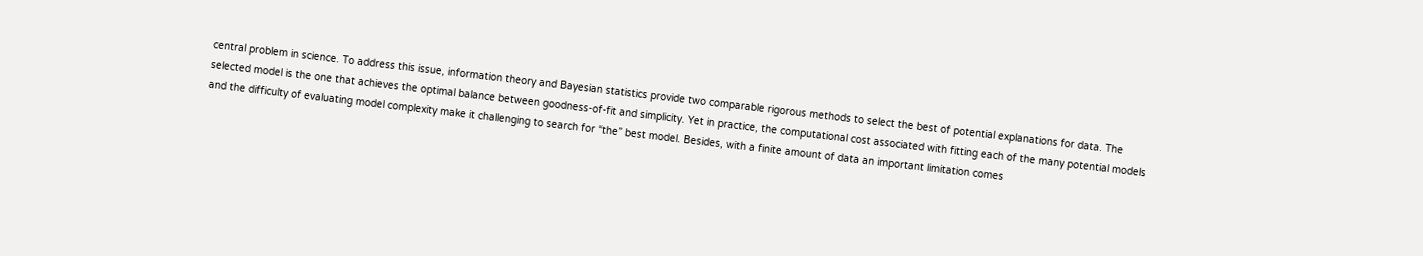central problem in science. To address this issue, information theory and Bayesian statistics provide two comparable rigorous methods to select the best of potential explanations for data. The selected model is the one that achieves the optimal balance between goodness-of-fit and simplicity. Yet in practice, the computational cost associated with fitting each of the many potential models and the difficulty of evaluating model complexity make it challenging to search for “the” best model. Besides, with a finite amount of data an important limitation comes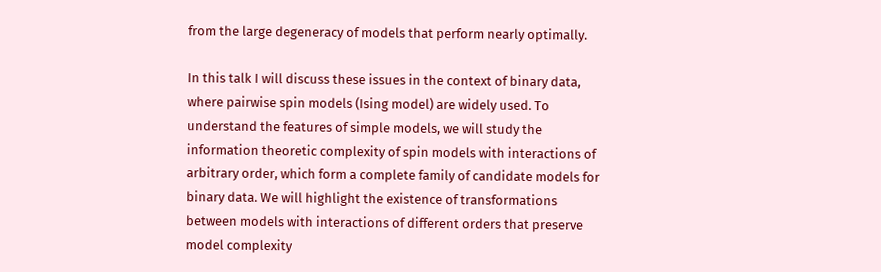from the large degeneracy of models that perform nearly optimally.

In this talk I will discuss these issues in the context of binary data, where pairwise spin models (Ising model) are widely used. To understand the features of simple models, we will study the information theoretic complexity of spin models with interactions of arbitrary order, which form a complete family of candidate models for binary data. We will highlight the existence of transformations between models with interactions of different orders that preserve model complexity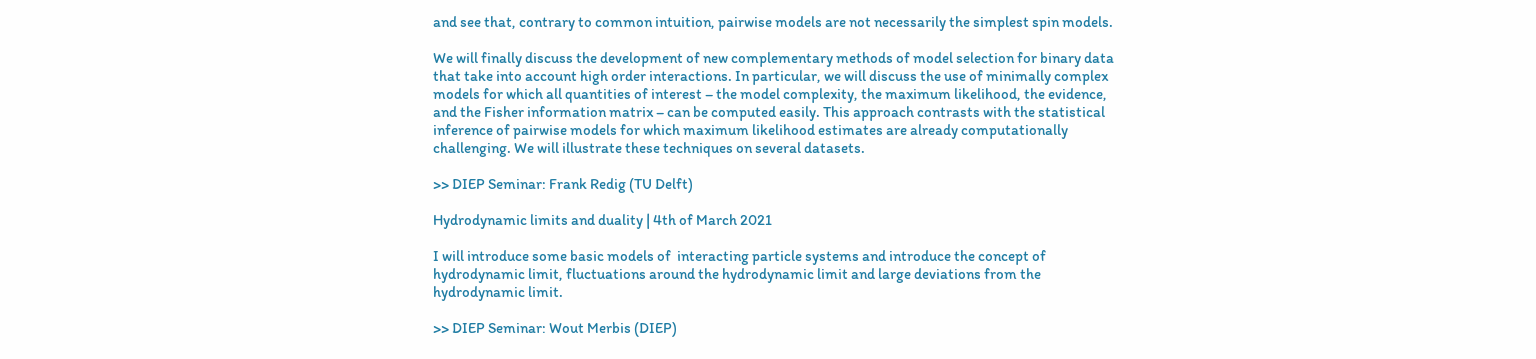and see that, contrary to common intuition, pairwise models are not necessarily the simplest spin models.

We will finally discuss the development of new complementary methods of model selection for binary data that take into account high order interactions. In particular, we will discuss the use of minimally complex models for which all quantities of interest – the model complexity, the maximum likelihood, the evidence, and the Fisher information matrix – can be computed easily. This approach contrasts with the statistical inference of pairwise models for which maximum likelihood estimates are already computationally challenging. We will illustrate these techniques on several datasets.

>> DIEP Seminar: Frank Redig (TU Delft)

Hydrodynamic limits and duality | 4th of March 2021

I will introduce some basic models of  interacting particle systems and introduce the concept of hydrodynamic limit, fluctuations around the hydrodynamic limit and large deviations from the hydrodynamic limit.

>> DIEP Seminar: Wout Merbis (DIEP)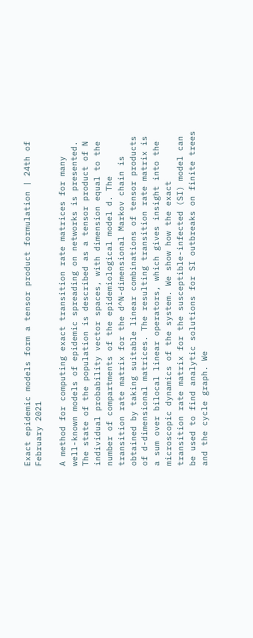Exact epidemic models form a tensor product formulation | 24th of February 2021

A method for computing exact transition rate matrices for many well-known models of epidemic spreading on networks is presented. The state of the population is described as a tensor product of N individual probability vector spaces, with dimension equal to the number of compartments of the epidemiological model d. The transition rate matrix for the d^N-dimensional Markov chain is obtained by taking suitable linear combinations of tensor products of d-dimensional matrices. The resulting transition rate matrix is a sum over bilocal linear operators, which gives insight into the microscopic dynamics of the system. We show how the exact transition rate matrix for the susceptible-infected (SI) model can be used to find analytic solutions for SI outbreaks on finite trees and the cycle graph. We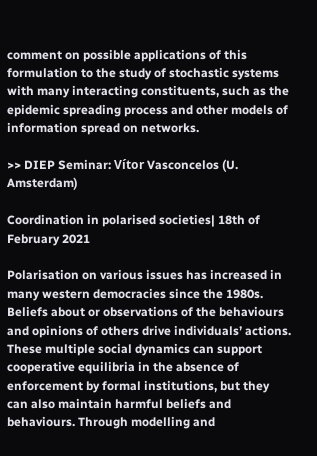comment on possible applications of this formulation to the study of stochastic systems with many interacting constituents, such as the epidemic spreading process and other models of information spread on networks.

>> DIEP Seminar: Vítor Vasconcelos (U. Amsterdam)

Coordination in polarised societies| 18th of February 2021

Polarisation on various issues has increased in many western democracies since the 1980s. Beliefs about or observations of the behaviours and opinions of others drive individuals’ actions. These multiple social dynamics can support cooperative equilibria in the absence of enforcement by formal institutions, but they can also maintain harmful beliefs and behaviours. Through modelling and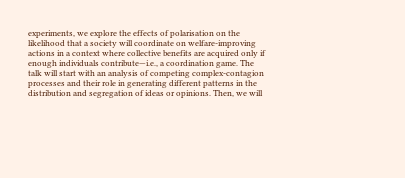experiments, we explore the effects of polarisation on the likelihood that a society will coordinate on welfare-improving actions in a context where collective benefits are acquired only if enough individuals contribute—i.e., a coordination game. The talk will start with an analysis of competing complex-contagion processes and their role in generating different patterns in the distribution and segregation of ideas or opinions. Then, we will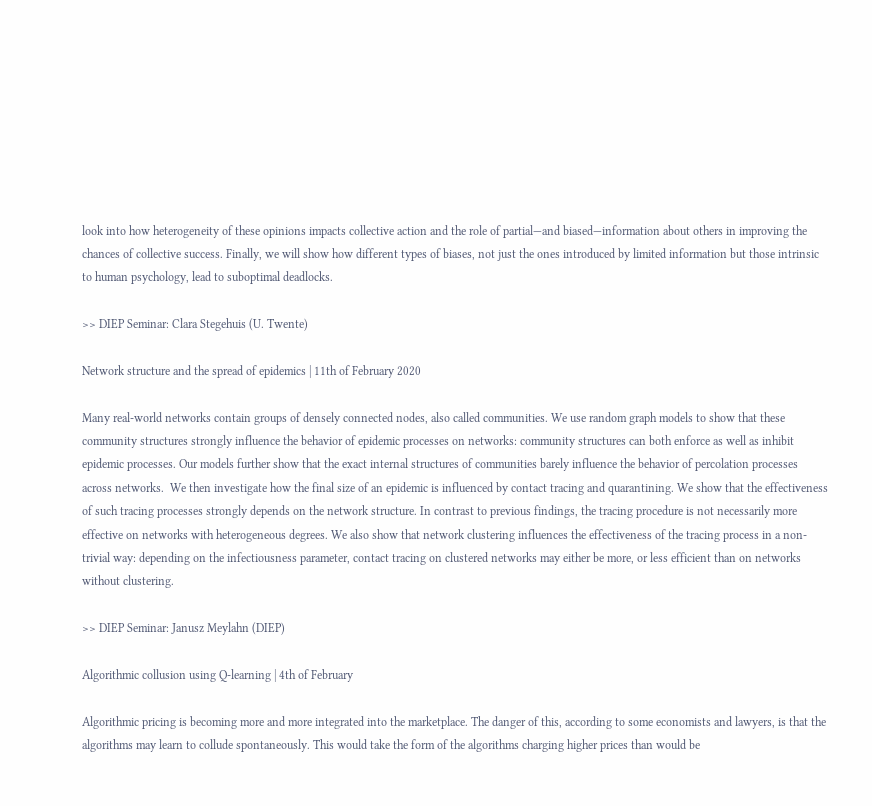look into how heterogeneity of these opinions impacts collective action and the role of partial—and biased—information about others in improving the chances of collective success. Finally, we will show how different types of biases, not just the ones introduced by limited information but those intrinsic to human psychology, lead to suboptimal deadlocks.

>> DIEP Seminar: Clara Stegehuis (U. Twente)

Network structure and the spread of epidemics | 11th of February 2020

Many real-world networks contain groups of densely connected nodes, also called communities. We use random graph models to show that these community structures strongly influence the behavior of epidemic processes on networks: community structures can both enforce as well as inhibit epidemic processes. Our models further show that the exact internal structures of communities barely influence the behavior of percolation processes across networks.  We then investigate how the final size of an epidemic is influenced by contact tracing and quarantining. We show that the effectiveness of such tracing processes strongly depends on the network structure. In contrast to previous findings, the tracing procedure is not necessarily more effective on networks with heterogeneous degrees. We also show that network clustering influences the effectiveness of the tracing process in a non-trivial way: depending on the infectiousness parameter, contact tracing on clustered networks may either be more, or less efficient than on networks without clustering.

>> DIEP Seminar: Janusz Meylahn (DIEP)

Algorithmic collusion using Q-learning | 4th of February

Algorithmic pricing is becoming more and more integrated into the marketplace. The danger of this, according to some economists and lawyers, is that the algorithms may learn to collude spontaneously. This would take the form of the algorithms charging higher prices than would be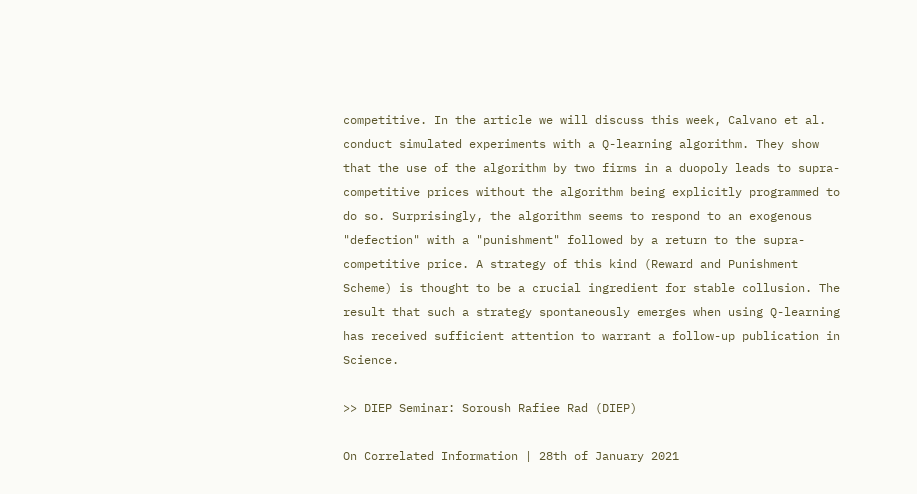competitive. In the article we will discuss this week, Calvano et al. conduct simulated experiments with a Q-learning algorithm. They show that the use of the algorithm by two firms in a duopoly leads to supra-competitive prices without the algorithm being explicitly programmed to do so. Surprisingly, the algorithm seems to respond to an exogenous "defection" with a "punishment" followed by a return to the supra-competitive price. A strategy of this kind (Reward and Punishment Scheme) is thought to be a crucial ingredient for stable collusion. The result that such a strategy spontaneously emerges when using Q-learning has received sufficient attention to warrant a follow-up publication in Science.

>> DIEP Seminar: Soroush Rafiee Rad (DIEP)

On Correlated Information | 28th of January 2021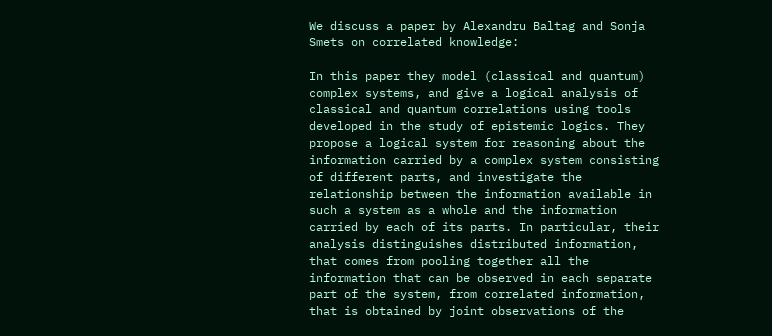We discuss a paper by Alexandru Baltag and Sonja Smets on correlated knowledge:

In this paper they model (classical and quantum) complex systems, and give a logical analysis of classical and quantum correlations using tools developed in the study of epistemic logics. They propose a logical system for reasoning about the information carried by a complex system consisting of different parts, and investigate the relationship between the information available in such a system as a whole and the information carried by each of its parts. In particular, their analysis distinguishes distributed information, that comes from pooling together all the information that can be observed in each separate part of the system, from correlated information, that is obtained by joint observations of the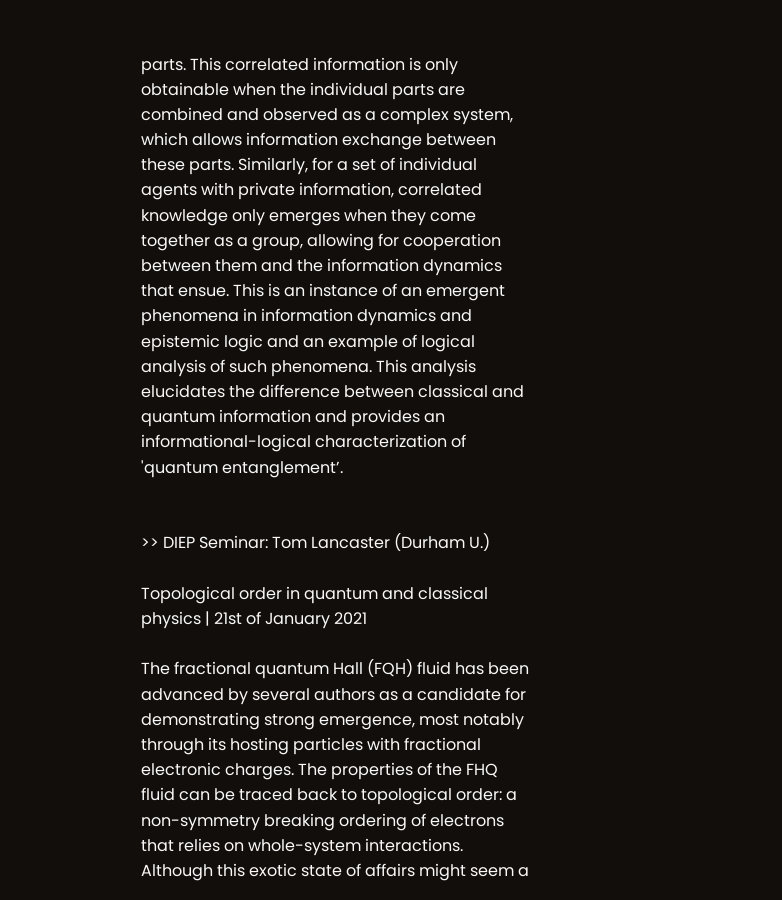parts. This correlated information is only obtainable when the individual parts are combined and observed as a complex system, which allows information exchange between these parts. Similarly, for a set of individual agents with private information, correlated knowledge only emerges when they come together as a group, allowing for cooperation between them and the information dynamics that ensue. This is an instance of an emergent phenomena in information dynamics and epistemic logic and an example of logical analysis of such phenomena. This analysis elucidates the difference between classical and quantum information and provides an informational-logical characterization of 'quantum entanglement’.


>> DIEP Seminar: Tom Lancaster (Durham U.)

Topological order in quantum and classical physics | 21st of January 2021

The fractional quantum Hall (FQH) fluid has been advanced by several authors as a candidate for demonstrating strong emergence, most notably through its hosting particles with fractional electronic charges. The properties of the FHQ fluid can be traced back to topological order: a non-symmetry breaking ordering of electrons that relies on whole-system interactions. Although this exotic state of affairs might seem a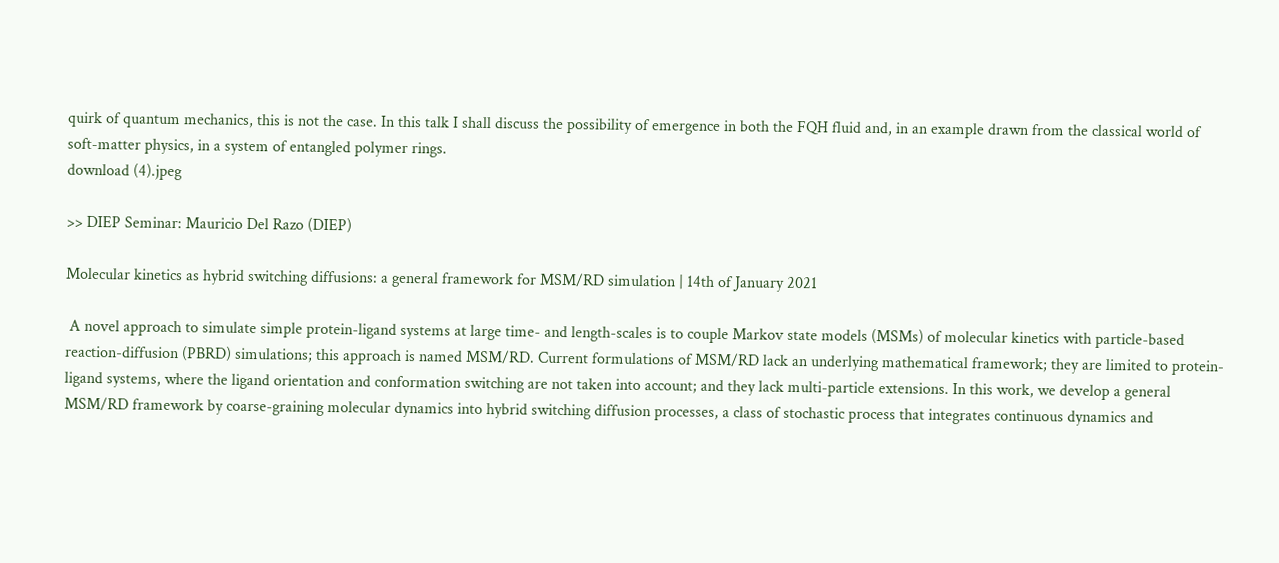quirk of quantum mechanics, this is not the case. In this talk I shall discuss the possibility of emergence in both the FQH fluid and, in an example drawn from the classical world of soft-matter physics, in a system of entangled polymer rings.
download (4).jpeg

>> DIEP Seminar: Mauricio Del Razo (DIEP)

Molecular kinetics as hybrid switching diffusions: a general framework for MSM/RD simulation | 14th of January 2021

 A novel approach to simulate simple protein-ligand systems at large time- and length-scales is to couple Markov state models (MSMs) of molecular kinetics with particle-based reaction-diffusion (PBRD) simulations; this approach is named MSM/RD. Current formulations of MSM/RD lack an underlying mathematical framework; they are limited to protein-ligand systems, where the ligand orientation and conformation switching are not taken into account; and they lack multi-particle extensions. In this work, we develop a general MSM/RD framework by coarse-graining molecular dynamics into hybrid switching diffusion processes, a class of stochastic process that integrates continuous dynamics and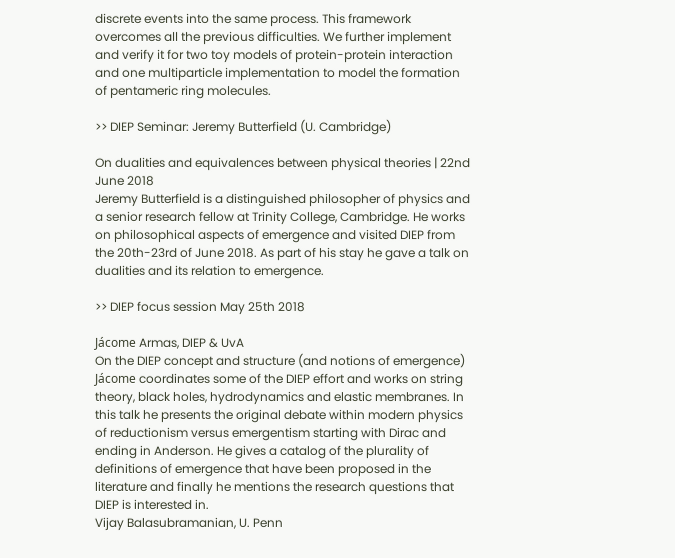discrete events into the same process. This framework overcomes all the previous difficulties. We further implement and verify it for two toy models of protein-protein interaction and one multiparticle implementation to model the formation of pentameric ring molecules.

>> DIEP Seminar: Jeremy Butterfield (U. Cambridge)

On dualities and equivalences between physical theories | 22nd June 2018
Jeremy Butterfield is a distinguished philosopher of physics and a senior research fellow at Trinity College, Cambridge. He works on philosophical aspects of emergence and visited DIEP from the 20th-23rd of June 2018. As part of his stay he gave a talk on dualities and its relation to emergence.

>> DIEP focus session May 25th 2018

Jácome Armas, DIEP & UvA
On the DIEP concept and structure (and notions of emergence)
Jácome coordinates some of the DIEP effort and works on string theory, black holes, hydrodynamics and elastic membranes. In this talk he presents the original debate within modern physics of reductionism versus emergentism starting with Dirac and ending in Anderson. He gives a catalog of the plurality of definitions of emergence that have been proposed in the literature and finally he mentions the research questions that DIEP is interested in.
Vijay Balasubramanian, U. Penn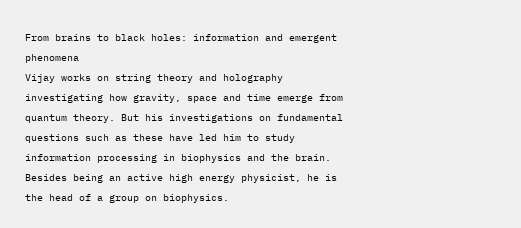From brains to black holes: information and emergent phenomena
Vijay works on string theory and holography investigating how gravity, space and time emerge from quantum theory. But his investigations on fundamental questions such as these have led him to study information processing in biophysics and the brain. Besides being an active high energy physicist, he is the head of a group on biophysics.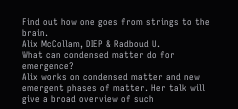Find out how one goes from strings to the brain.
Alix McCollam, DIEP & Radboud U.
What can condensed matter do for emergence?
Alix works on condensed matter and new emergent phases of matter. Her talk will give a broad overview of such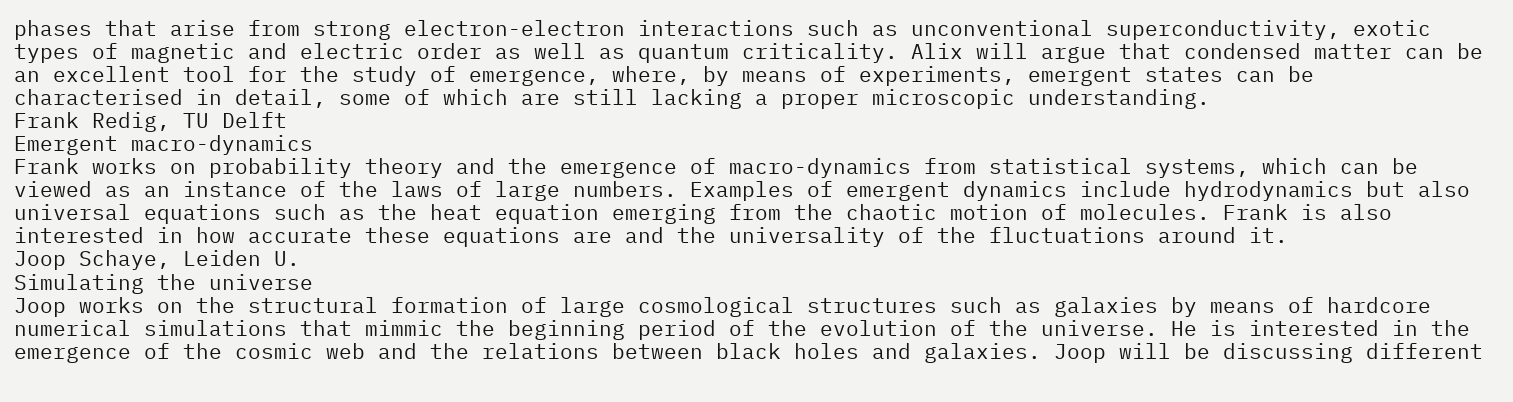phases that arise from strong electron-electron interactions such as unconventional superconductivity, exotic types of magnetic and electric order as well as quantum criticality. Alix will argue that condensed matter can be an excellent tool for the study of emergence, where, by means of experiments, emergent states can be characterised in detail, some of which are still lacking a proper microscopic understanding.
Frank Redig, TU Delft
Emergent macro-dynamics
Frank works on probability theory and the emergence of macro-dynamics from statistical systems, which can be viewed as an instance of the laws of large numbers. Examples of emergent dynamics include hydrodynamics but also universal equations such as the heat equation emerging from the chaotic motion of molecules. Frank is also interested in how accurate these equations are and the universality of the fluctuations around it.
Joop Schaye, Leiden U.
Simulating the universe
Joop works on the structural formation of large cosmological structures such as galaxies by means of hardcore numerical simulations that mimmic the beginning period of the evolution of the universe. He is interested in the emergence of the cosmic web and the relations between black holes and galaxies. Joop will be discussing different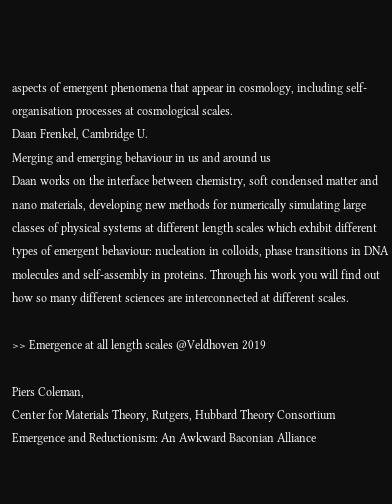aspects of emergent phenomena that appear in cosmology, including self-organisation processes at cosmological scales.
Daan Frenkel, Cambridge U.
Merging and emerging behaviour in us and around us
Daan works on the interface between chemistry, soft condensed matter and nano materials, developing new methods for numerically simulating large classes of physical systems at different length scales which exhibit different types of emergent behaviour: nucleation in colloids, phase transitions in DNA molecules and self-assembly in proteins. Through his work you will find out how so many different sciences are interconnected at different scales.

>> Emergence at all length scales @Veldhoven 2019

Piers Coleman,
Center for Materials Theory, Rutgers, Hubbard Theory Consortium
Emergence and Reductionism: An Awkward Baconian Alliance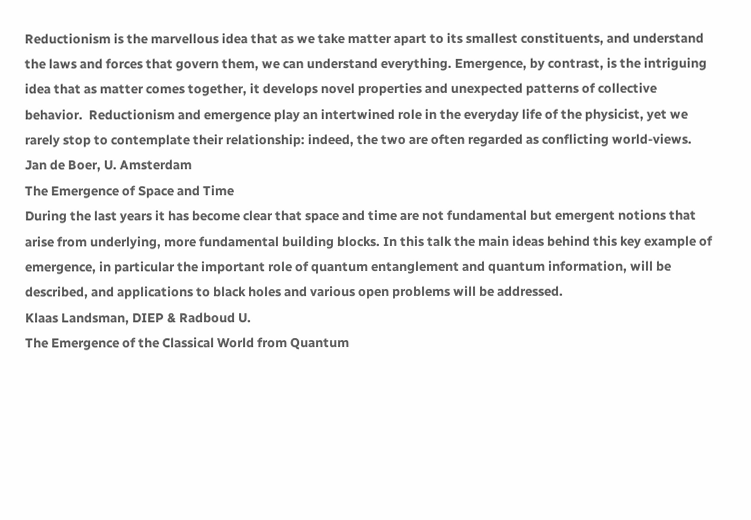Reductionism is the marvellous idea that as we take matter apart to its smallest constituents, and understand the laws and forces that govern them, we can understand everything. Emergence, by contrast, is the intriguing idea that as matter comes together, it develops novel properties and unexpected patterns of collective behavior.  Reductionism and emergence play an intertwined role in the everyday life of the physicist, yet we rarely stop to contemplate their relationship: indeed, the two are often regarded as conflicting world-views.
Jan de Boer, U. Amsterdam
The Emergence of Space and Time
During the last years it has become clear that space and time are not fundamental but emergent notions that arise from underlying, more fundamental building blocks. In this talk the main ideas behind this key example of emergence, in particular the important role of quantum entanglement and quantum information, will be described, and applications to black holes and various open problems will be addressed.
Klaas Landsman, DIEP & Radboud U.
The Emergence of the Classical World from Quantum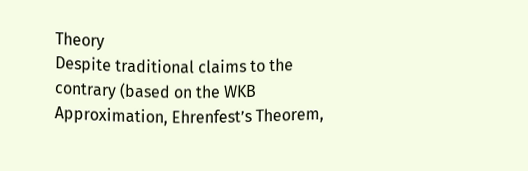Theory
Despite traditional claims to the contrary (based on the WKB Approximation, Ehrenfest’s Theorem,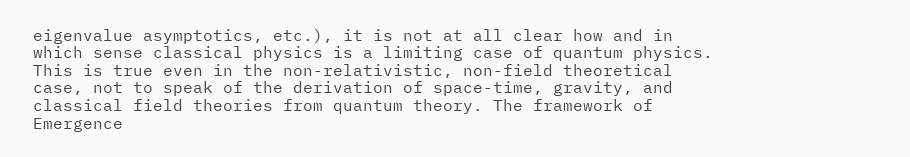eigenvalue asymptotics, etc.), it is not at all clear how and in which sense classical physics is a limiting case of quantum physics. This is true even in the non-relativistic, non-field theoretical case, not to speak of the derivation of space-time, gravity, and classical field theories from quantum theory. The framework of Emergence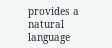provides a natural language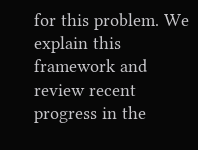for this problem. We explain this framework and review recent progress in the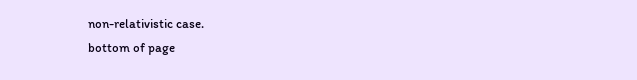non-relativistic case.
bottom of page